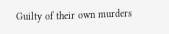Guilty of their own murders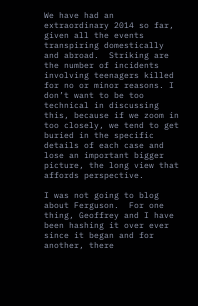We have had an extraordinary 2014 so far, given all the events transpiring domestically and abroad.  Striking are the number of incidents involving teenagers killed for no or minor reasons. I don’t want to be too technical in discussing this, because if we zoom in too closely, we tend to get buried in the specific details of each case and lose an important bigger picture, the long view that affords perspective.

I was not going to blog about Ferguson.  For one thing, Geoffrey and I have been hashing it over ever since it began and for another, there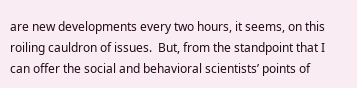are new developments every two hours, it seems, on this roiling cauldron of issues.  But, from the standpoint that I can offer the social and behavioral scientists’ points of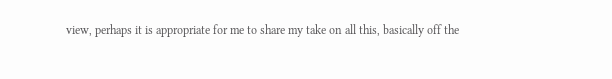view, perhaps it is appropriate for me to share my take on all this, basically off the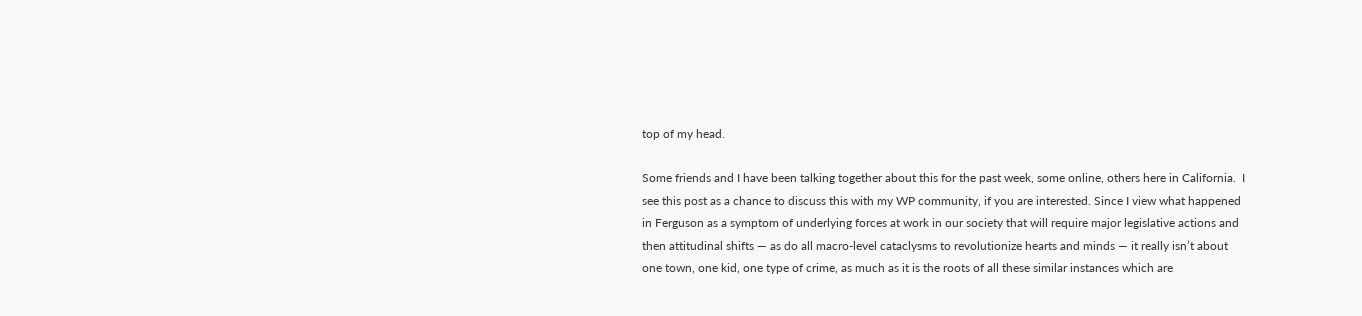top of my head.

Some friends and I have been talking together about this for the past week, some online, others here in California.  I see this post as a chance to discuss this with my WP community, if you are interested. Since I view what happened in Ferguson as a symptom of underlying forces at work in our society that will require major legislative actions and then attitudinal shifts — as do all macro-level cataclysms to revolutionize hearts and minds — it really isn’t about one town, one kid, one type of crime, as much as it is the roots of all these similar instances which are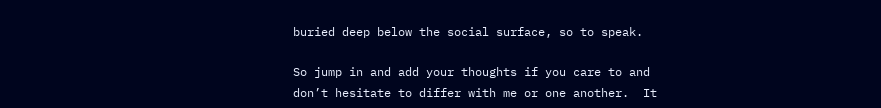buried deep below the social surface, so to speak.

So jump in and add your thoughts if you care to and don’t hesitate to differ with me or one another.  It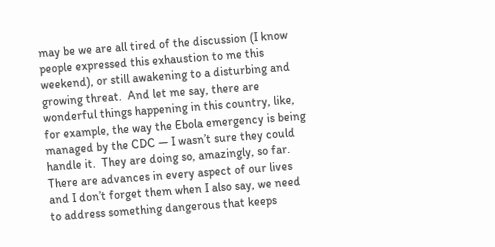may be we are all tired of the discussion (I know people expressed this exhaustion to me this weekend), or still awakening to a disturbing and growing threat.  And let me say, there are wonderful things happening in this country, like, for example, the way the Ebola emergency is being managed by the CDC — I wasn’t sure they could handle it.  They are doing so, amazingly, so far.  There are advances in every aspect of our lives and I don’t forget them when I also say, we need to address something dangerous that keeps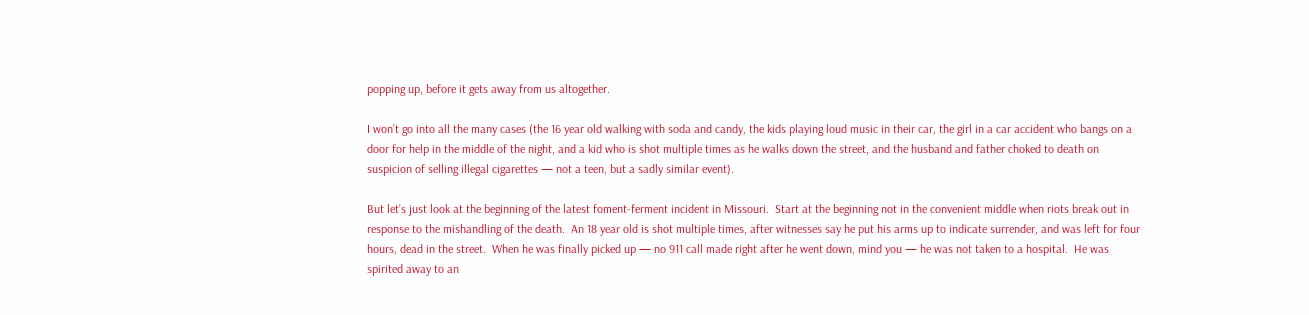popping up, before it gets away from us altogether.

I won’t go into all the many cases (the 16 year old walking with soda and candy, the kids playing loud music in their car, the girl in a car accident who bangs on a door for help in the middle of the night, and a kid who is shot multiple times as he walks down the street, and the husband and father choked to death on suspicion of selling illegal cigarettes — not a teen, but a sadly similar event).

But let’s just look at the beginning of the latest foment-ferment incident in Missouri.  Start at the beginning not in the convenient middle when riots break out in response to the mishandling of the death.  An 18 year old is shot multiple times, after witnesses say he put his arms up to indicate surrender, and was left for four hours, dead in the street.  When he was finally picked up — no 911 call made right after he went down, mind you — he was not taken to a hospital.  He was spirited away to an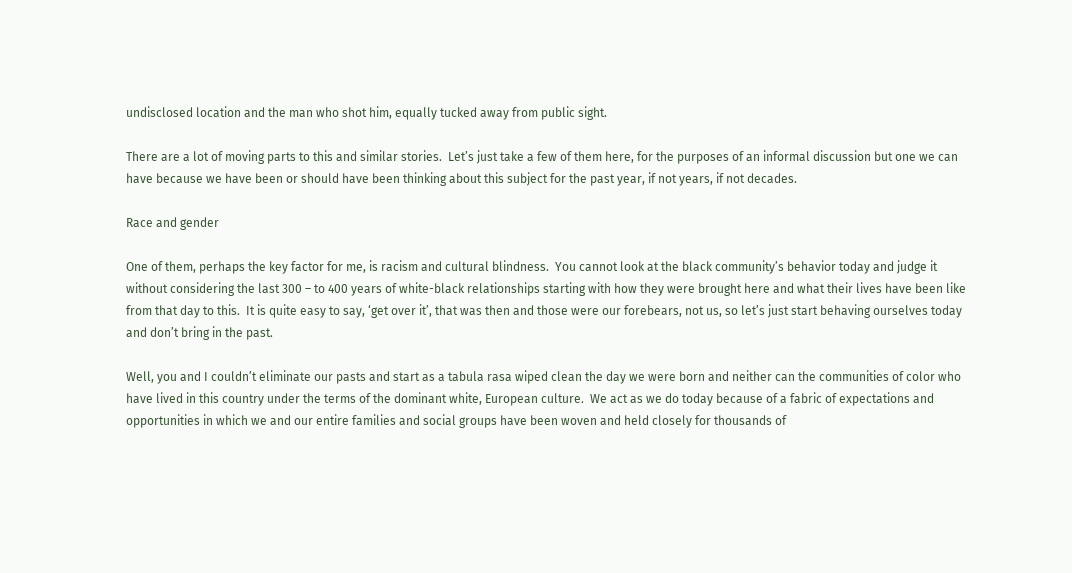undisclosed location and the man who shot him, equally tucked away from public sight.

There are a lot of moving parts to this and similar stories.  Let’s just take a few of them here, for the purposes of an informal discussion but one we can have because we have been or should have been thinking about this subject for the past year, if not years, if not decades.

Race and gender

One of them, perhaps the key factor for me, is racism and cultural blindness.  You cannot look at the black community’s behavior today and judge it without considering the last 300 – to 400 years of white-black relationships starting with how they were brought here and what their lives have been like from that day to this.  It is quite easy to say, ‘get over it’, that was then and those were our forebears, not us, so let’s just start behaving ourselves today and don’t bring in the past.

Well, you and I couldn’t eliminate our pasts and start as a tabula rasa wiped clean the day we were born and neither can the communities of color who have lived in this country under the terms of the dominant white, European culture.  We act as we do today because of a fabric of expectations and opportunities in which we and our entire families and social groups have been woven and held closely for thousands of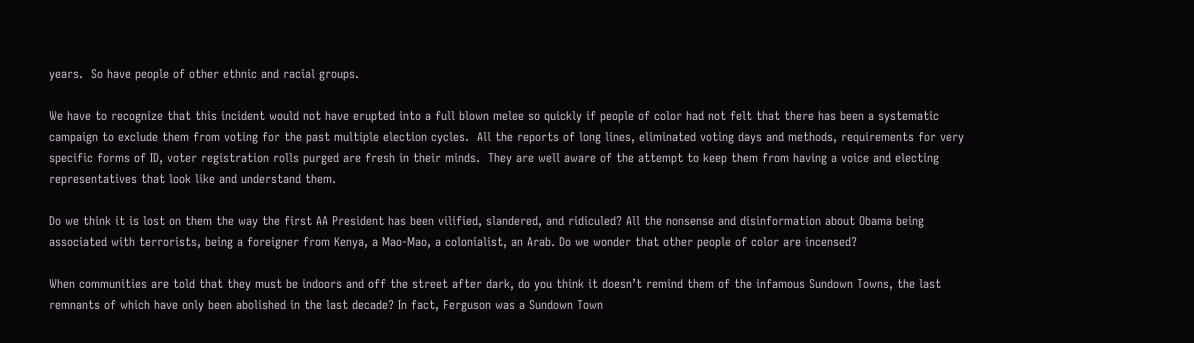years.  So have people of other ethnic and racial groups.

We have to recognize that this incident would not have erupted into a full blown melee so quickly if people of color had not felt that there has been a systematic campaign to exclude them from voting for the past multiple election cycles.  All the reports of long lines, eliminated voting days and methods, requirements for very specific forms of ID, voter registration rolls purged are fresh in their minds.  They are well aware of the attempt to keep them from having a voice and electing representatives that look like and understand them.

Do we think it is lost on them the way the first AA President has been vilified, slandered, and ridiculed? All the nonsense and disinformation about Obama being associated with terrorists, being a foreigner from Kenya, a Mao-Mao, a colonialist, an Arab. Do we wonder that other people of color are incensed?

When communities are told that they must be indoors and off the street after dark, do you think it doesn’t remind them of the infamous Sundown Towns, the last remnants of which have only been abolished in the last decade? In fact, Ferguson was a Sundown Town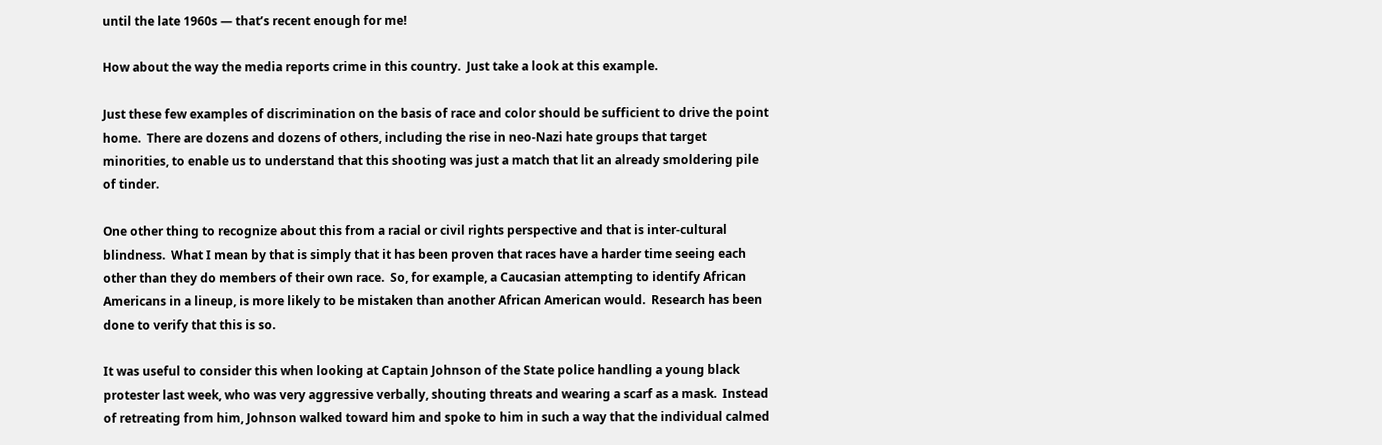until the late 1960s — that’s recent enough for me!

How about the way the media reports crime in this country.  Just take a look at this example.

Just these few examples of discrimination on the basis of race and color should be sufficient to drive the point home.  There are dozens and dozens of others, including the rise in neo-Nazi hate groups that target minorities, to enable us to understand that this shooting was just a match that lit an already smoldering pile of tinder.

One other thing to recognize about this from a racial or civil rights perspective and that is inter-cultural blindness.  What I mean by that is simply that it has been proven that races have a harder time seeing each other than they do members of their own race.  So, for example, a Caucasian attempting to identify African Americans in a lineup, is more likely to be mistaken than another African American would.  Research has been done to verify that this is so.

It was useful to consider this when looking at Captain Johnson of the State police handling a young black protester last week, who was very aggressive verbally, shouting threats and wearing a scarf as a mask.  Instead of retreating from him, Johnson walked toward him and spoke to him in such a way that the individual calmed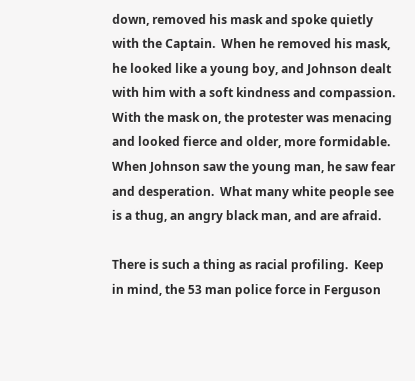down, removed his mask and spoke quietly with the Captain.  When he removed his mask, he looked like a young boy, and Johnson dealt with him with a soft kindness and compassion. With the mask on, the protester was menacing and looked fierce and older, more formidable.  When Johnson saw the young man, he saw fear and desperation.  What many white people see is a thug, an angry black man, and are afraid.

There is such a thing as racial profiling.  Keep in mind, the 53 man police force in Ferguson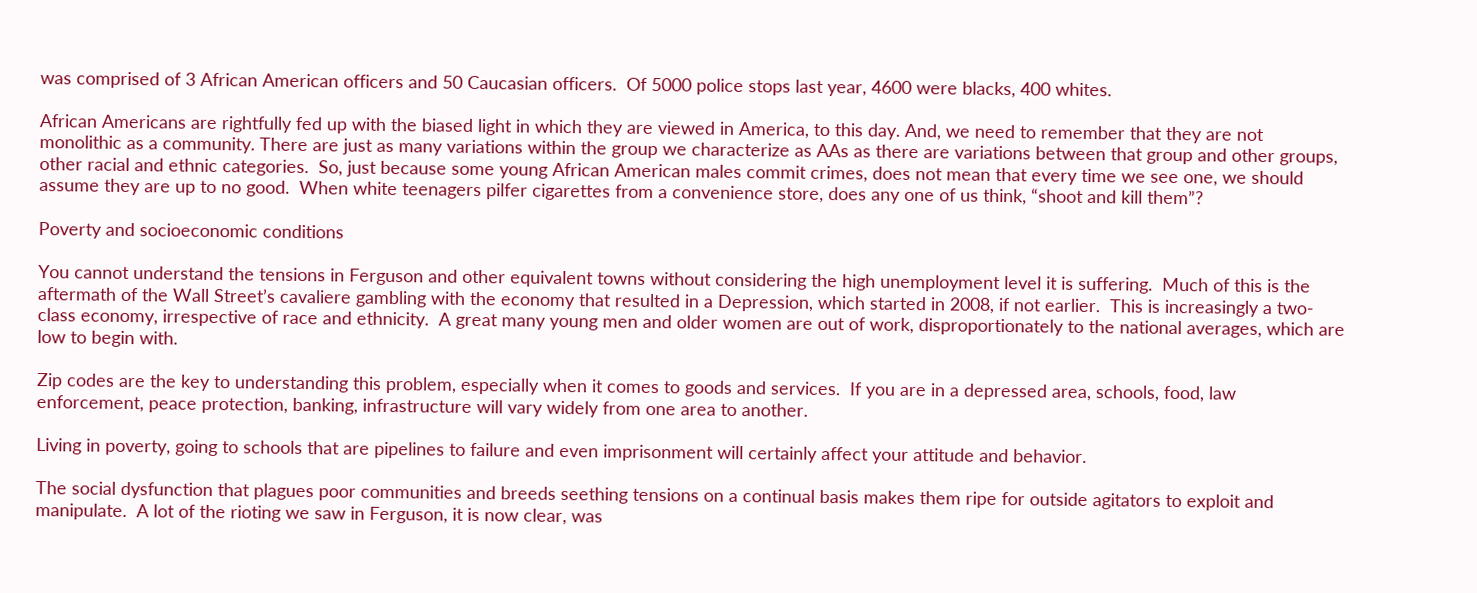was comprised of 3 African American officers and 50 Caucasian officers.  Of 5000 police stops last year, 4600 were blacks, 400 whites.

African Americans are rightfully fed up with the biased light in which they are viewed in America, to this day. And, we need to remember that they are not monolithic as a community. There are just as many variations within the group we characterize as AAs as there are variations between that group and other groups, other racial and ethnic categories.  So, just because some young African American males commit crimes, does not mean that every time we see one, we should assume they are up to no good.  When white teenagers pilfer cigarettes from a convenience store, does any one of us think, “shoot and kill them”?

Poverty and socioeconomic conditions

You cannot understand the tensions in Ferguson and other equivalent towns without considering the high unemployment level it is suffering.  Much of this is the aftermath of the Wall Street’s cavaliere gambling with the economy that resulted in a Depression, which started in 2008, if not earlier.  This is increasingly a two-class economy, irrespective of race and ethnicity.  A great many young men and older women are out of work, disproportionately to the national averages, which are low to begin with.

Zip codes are the key to understanding this problem, especially when it comes to goods and services.  If you are in a depressed area, schools, food, law enforcement, peace protection, banking, infrastructure will vary widely from one area to another.

Living in poverty, going to schools that are pipelines to failure and even imprisonment will certainly affect your attitude and behavior.

The social dysfunction that plagues poor communities and breeds seething tensions on a continual basis makes them ripe for outside agitators to exploit and manipulate.  A lot of the rioting we saw in Ferguson, it is now clear, was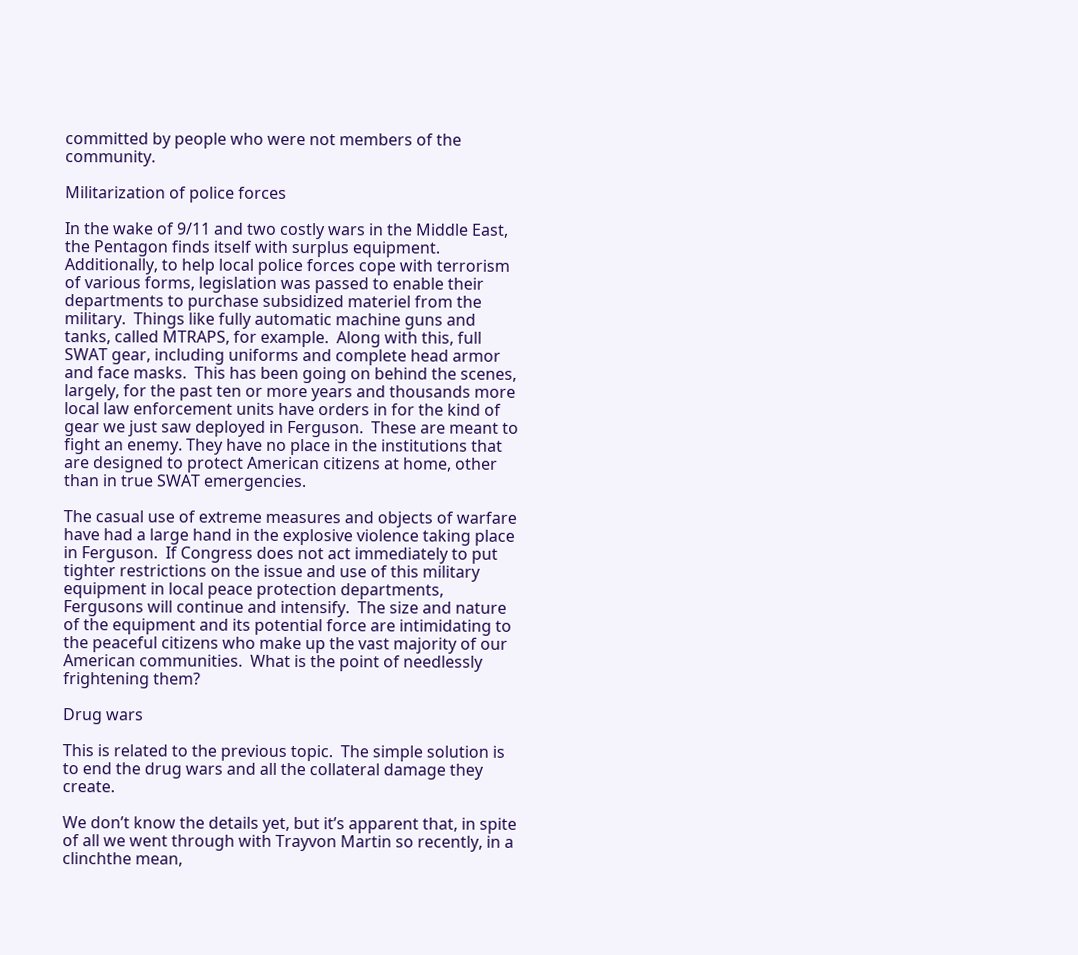committed by people who were not members of the community.

Militarization of police forces

In the wake of 9/11 and two costly wars in the Middle East, the Pentagon finds itself with surplus equipment.  Additionally, to help local police forces cope with terrorism of various forms, legislation was passed to enable their departments to purchase subsidized materiel from the military.  Things like fully automatic machine guns and tanks, called MTRAPS, for example.  Along with this, full SWAT gear, including uniforms and complete head armor and face masks.  This has been going on behind the scenes, largely, for the past ten or more years and thousands more local law enforcement units have orders in for the kind of gear we just saw deployed in Ferguson.  These are meant to fight an enemy. They have no place in the institutions that are designed to protect American citizens at home, other than in true SWAT emergencies.

The casual use of extreme measures and objects of warfare have had a large hand in the explosive violence taking place in Ferguson.  If Congress does not act immediately to put tighter restrictions on the issue and use of this military equipment in local peace protection departments, Fergusons will continue and intensify.  The size and nature of the equipment and its potential force are intimidating to the peaceful citizens who make up the vast majority of our American communities.  What is the point of needlessly frightening them?

Drug wars

This is related to the previous topic.  The simple solution is to end the drug wars and all the collateral damage they create.

We don’t know the details yet, but it’s apparent that, in spite of all we went through with Trayvon Martin so recently, in a clinchthe mean,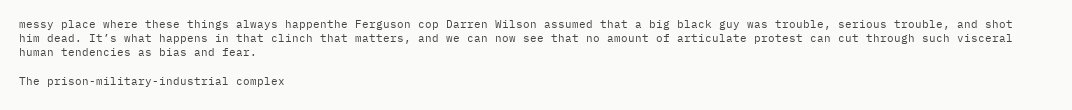messy place where these things always happenthe Ferguson cop Darren Wilson assumed that a big black guy was trouble, serious trouble, and shot him dead. It’s what happens in that clinch that matters, and we can now see that no amount of articulate protest can cut through such visceral human tendencies as bias and fear.

The prison-military-industrial complex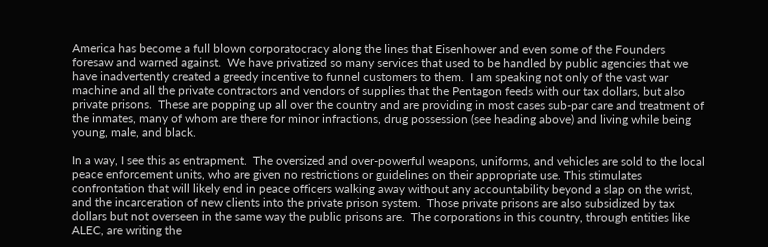America has become a full blown corporatocracy along the lines that Eisenhower and even some of the Founders foresaw and warned against.  We have privatized so many services that used to be handled by public agencies that we have inadvertently created a greedy incentive to funnel customers to them.  I am speaking not only of the vast war machine and all the private contractors and vendors of supplies that the Pentagon feeds with our tax dollars, but also private prisons.  These are popping up all over the country and are providing in most cases sub-par care and treatment of the inmates, many of whom are there for minor infractions, drug possession (see heading above) and living while being young, male, and black.

In a way, I see this as entrapment.  The oversized and over-powerful weapons, uniforms, and vehicles are sold to the local peace enforcement units, who are given no restrictions or guidelines on their appropriate use. This stimulates confrontation that will likely end in peace officers walking away without any accountability beyond a slap on the wrist, and the incarceration of new clients into the private prison system.  Those private prisons are also subsidized by tax dollars but not overseen in the same way the public prisons are.  The corporations in this country, through entities like ALEC, are writing the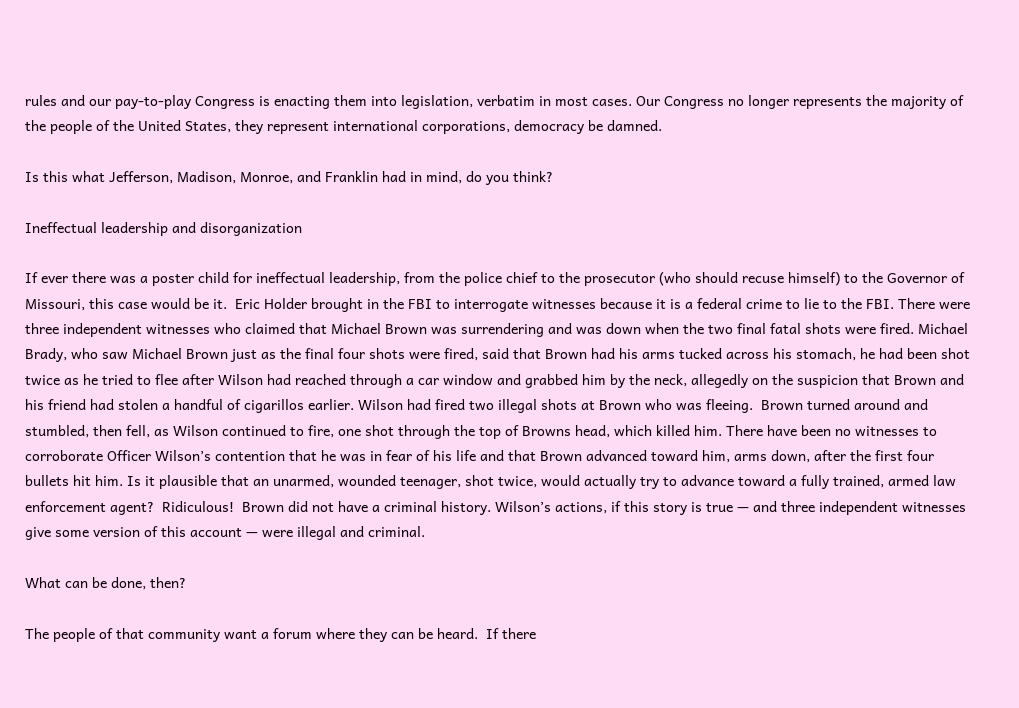rules and our pay-to-play Congress is enacting them into legislation, verbatim in most cases. Our Congress no longer represents the majority of the people of the United States, they represent international corporations, democracy be damned.

Is this what Jefferson, Madison, Monroe, and Franklin had in mind, do you think?

Ineffectual leadership and disorganization

If ever there was a poster child for ineffectual leadership, from the police chief to the prosecutor (who should recuse himself) to the Governor of Missouri, this case would be it.  Eric Holder brought in the FBI to interrogate witnesses because it is a federal crime to lie to the FBI. There were three independent witnesses who claimed that Michael Brown was surrendering and was down when the two final fatal shots were fired. Michael Brady, who saw Michael Brown just as the final four shots were fired, said that Brown had his arms tucked across his stomach, he had been shot twice as he tried to flee after Wilson had reached through a car window and grabbed him by the neck, allegedly on the suspicion that Brown and his friend had stolen a handful of cigarillos earlier. Wilson had fired two illegal shots at Brown who was fleeing.  Brown turned around and stumbled, then fell, as Wilson continued to fire, one shot through the top of Browns head, which killed him. There have been no witnesses to corroborate Officer Wilson’s contention that he was in fear of his life and that Brown advanced toward him, arms down, after the first four bullets hit him. Is it plausible that an unarmed, wounded teenager, shot twice, would actually try to advance toward a fully trained, armed law enforcement agent?  Ridiculous!  Brown did not have a criminal history. Wilson’s actions, if this story is true — and three independent witnesses give some version of this account — were illegal and criminal.

What can be done, then?

The people of that community want a forum where they can be heard.  If there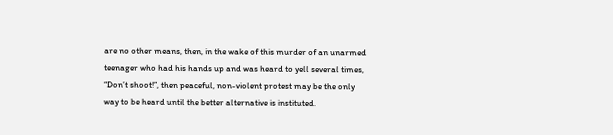are no other means, then, in the wake of this murder of an unarmed teenager who had his hands up and was heard to yell several times, “Don’t shoot!”, then peaceful, non-violent protest may be the only way to be heard until the better alternative is instituted.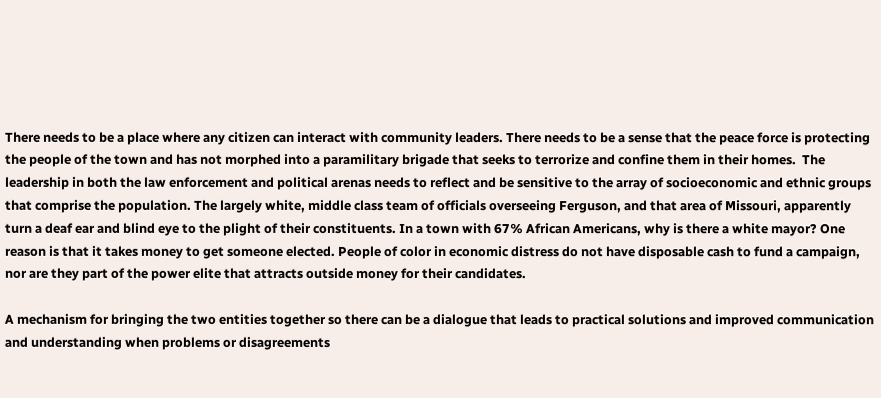There needs to be a place where any citizen can interact with community leaders. There needs to be a sense that the peace force is protecting the people of the town and has not morphed into a paramilitary brigade that seeks to terrorize and confine them in their homes.  The leadership in both the law enforcement and political arenas needs to reflect and be sensitive to the array of socioeconomic and ethnic groups that comprise the population. The largely white, middle class team of officials overseeing Ferguson, and that area of Missouri, apparently turn a deaf ear and blind eye to the plight of their constituents. In a town with 67% African Americans, why is there a white mayor? One reason is that it takes money to get someone elected. People of color in economic distress do not have disposable cash to fund a campaign, nor are they part of the power elite that attracts outside money for their candidates.

A mechanism for bringing the two entities together so there can be a dialogue that leads to practical solutions and improved communication and understanding when problems or disagreements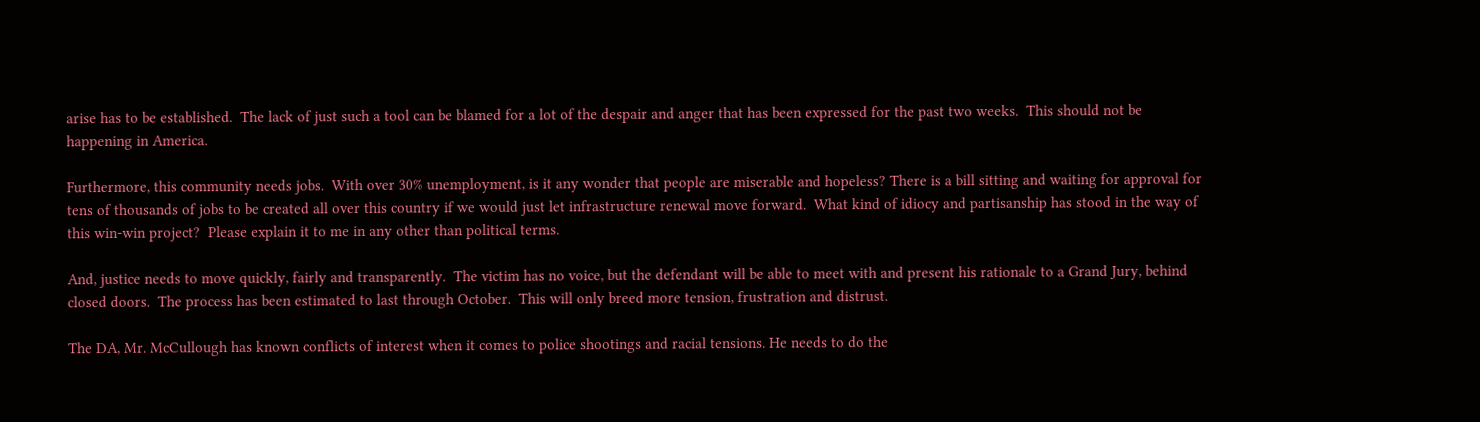arise has to be established.  The lack of just such a tool can be blamed for a lot of the despair and anger that has been expressed for the past two weeks.  This should not be happening in America.

Furthermore, this community needs jobs.  With over 30% unemployment, is it any wonder that people are miserable and hopeless? There is a bill sitting and waiting for approval for tens of thousands of jobs to be created all over this country if we would just let infrastructure renewal move forward.  What kind of idiocy and partisanship has stood in the way of this win-win project?  Please explain it to me in any other than political terms.

And, justice needs to move quickly, fairly and transparently.  The victim has no voice, but the defendant will be able to meet with and present his rationale to a Grand Jury, behind closed doors.  The process has been estimated to last through October.  This will only breed more tension, frustration and distrust.

The DA, Mr. McCullough has known conflicts of interest when it comes to police shootings and racial tensions. He needs to do the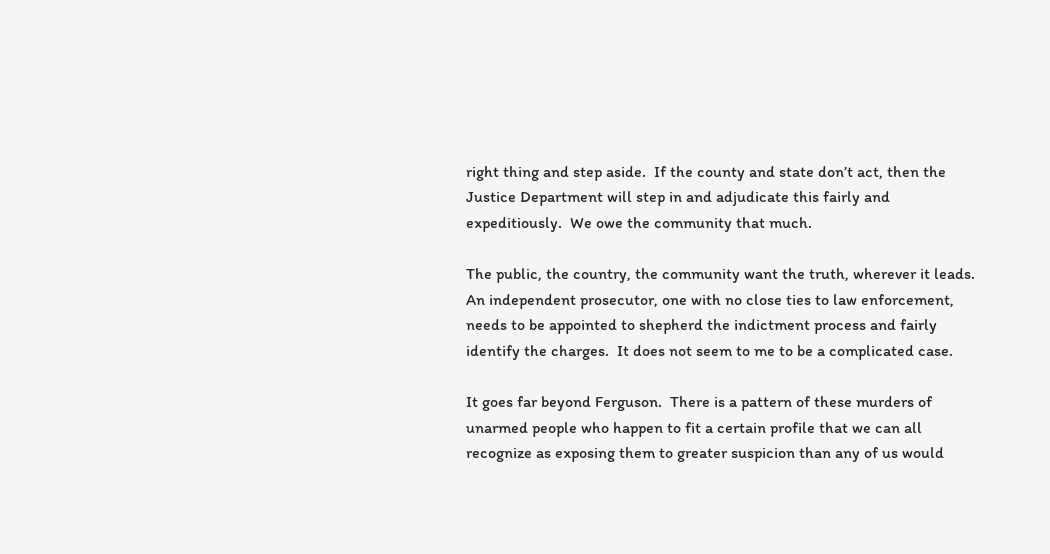right thing and step aside.  If the county and state don’t act, then the Justice Department will step in and adjudicate this fairly and expeditiously.  We owe the community that much.

The public, the country, the community want the truth, wherever it leads.  An independent prosecutor, one with no close ties to law enforcement, needs to be appointed to shepherd the indictment process and fairly identify the charges.  It does not seem to me to be a complicated case.

It goes far beyond Ferguson.  There is a pattern of these murders of unarmed people who happen to fit a certain profile that we can all recognize as exposing them to greater suspicion than any of us would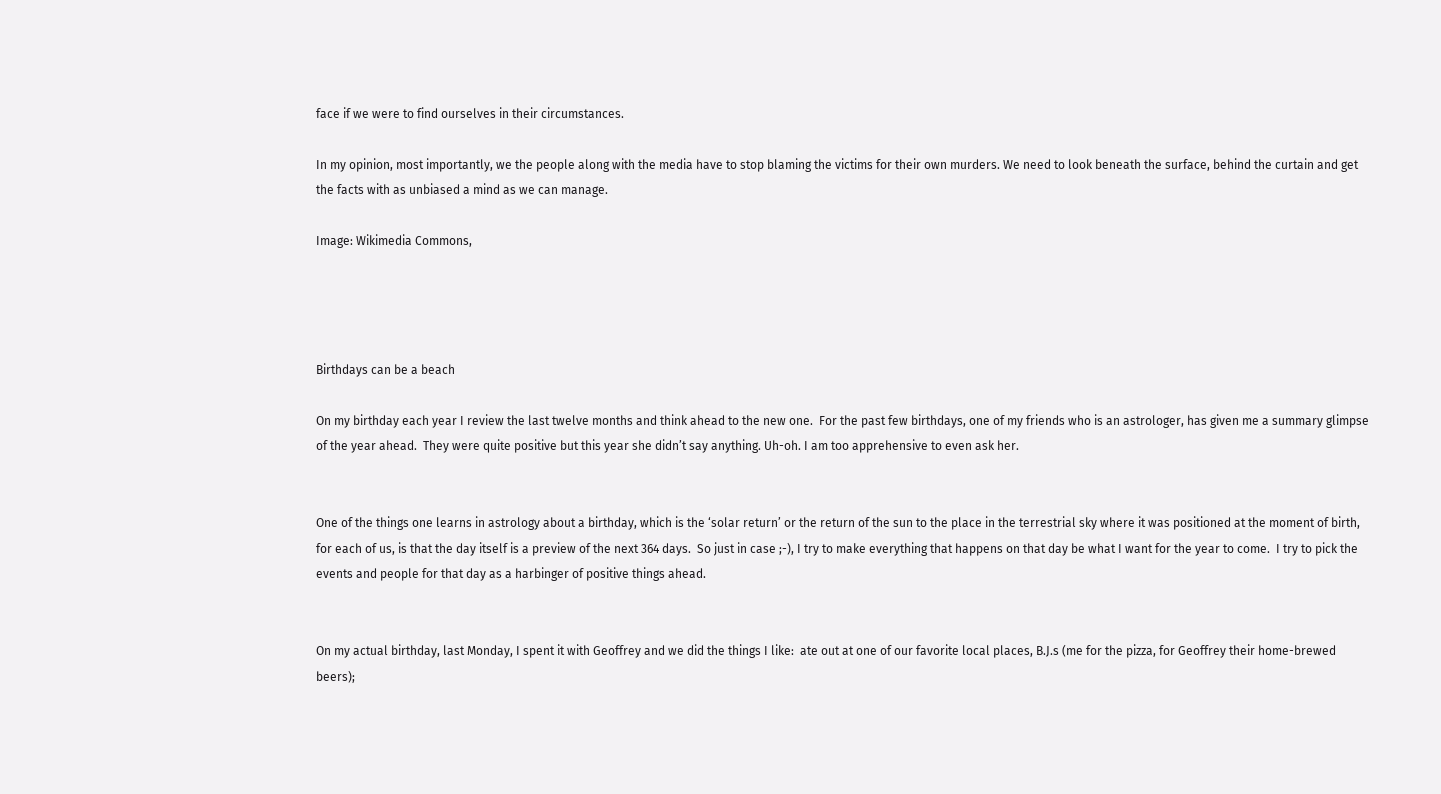face if we were to find ourselves in their circumstances.

In my opinion, most importantly, we the people along with the media have to stop blaming the victims for their own murders. We need to look beneath the surface, behind the curtain and get the facts with as unbiased a mind as we can manage.

Image: Wikimedia Commons,




Birthdays can be a beach

On my birthday each year I review the last twelve months and think ahead to the new one.  For the past few birthdays, one of my friends who is an astrologer, has given me a summary glimpse of the year ahead.  They were quite positive but this year she didn’t say anything. Uh-oh. I am too apprehensive to even ask her.


One of the things one learns in astrology about a birthday, which is the ‘solar return’ or the return of the sun to the place in the terrestrial sky where it was positioned at the moment of birth, for each of us, is that the day itself is a preview of the next 364 days.  So just in case ;-), I try to make everything that happens on that day be what I want for the year to come.  I try to pick the events and people for that day as a harbinger of positive things ahead.


On my actual birthday, last Monday, I spent it with Geoffrey and we did the things I like:  ate out at one of our favorite local places, B.J.s (me for the pizza, for Geoffrey their home-brewed beers);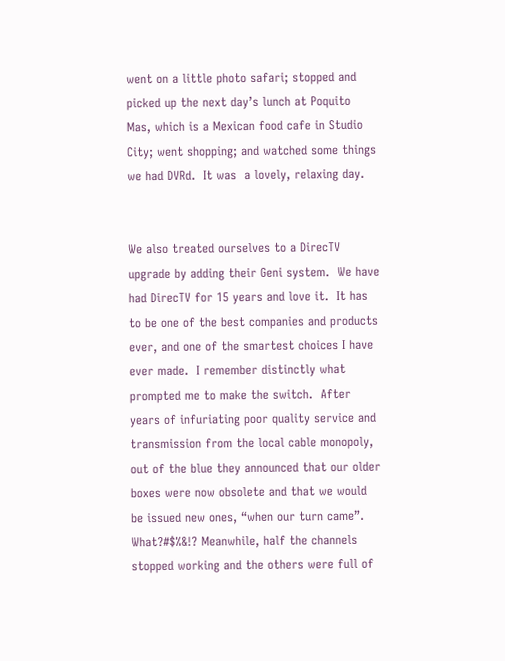went on a little photo safari; stopped and picked up the next day’s lunch at Poquito Mas, which is a Mexican food cafe in Studio City; went shopping; and watched some things we had DVRd.  It was  a lovely, relaxing day.


We also treated ourselves to a DirecTV upgrade by adding their Geni system.  We have had DirecTV for 15 years and love it.  It has to be one of the best companies and products ever, and one of the smartest choices I have ever made.  I remember distinctly what prompted me to make the switch.  After years of infuriating poor quality service and transmission from the local cable monopoly, out of the blue they announced that our older boxes were now obsolete and that we would be issued new ones, “when our turn came”. What?#$%&!? Meanwhile, half the channels stopped working and the others were full of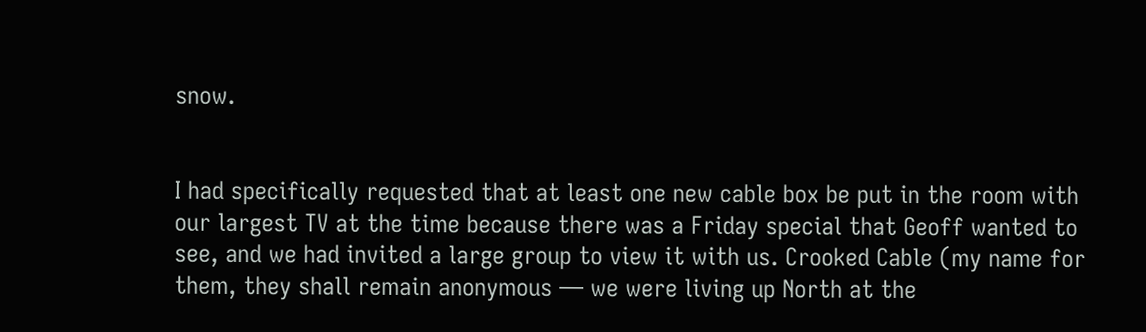snow.


I had specifically requested that at least one new cable box be put in the room with our largest TV at the time because there was a Friday special that Geoff wanted to see, and we had invited a large group to view it with us. Crooked Cable (my name for them, they shall remain anonymous — we were living up North at the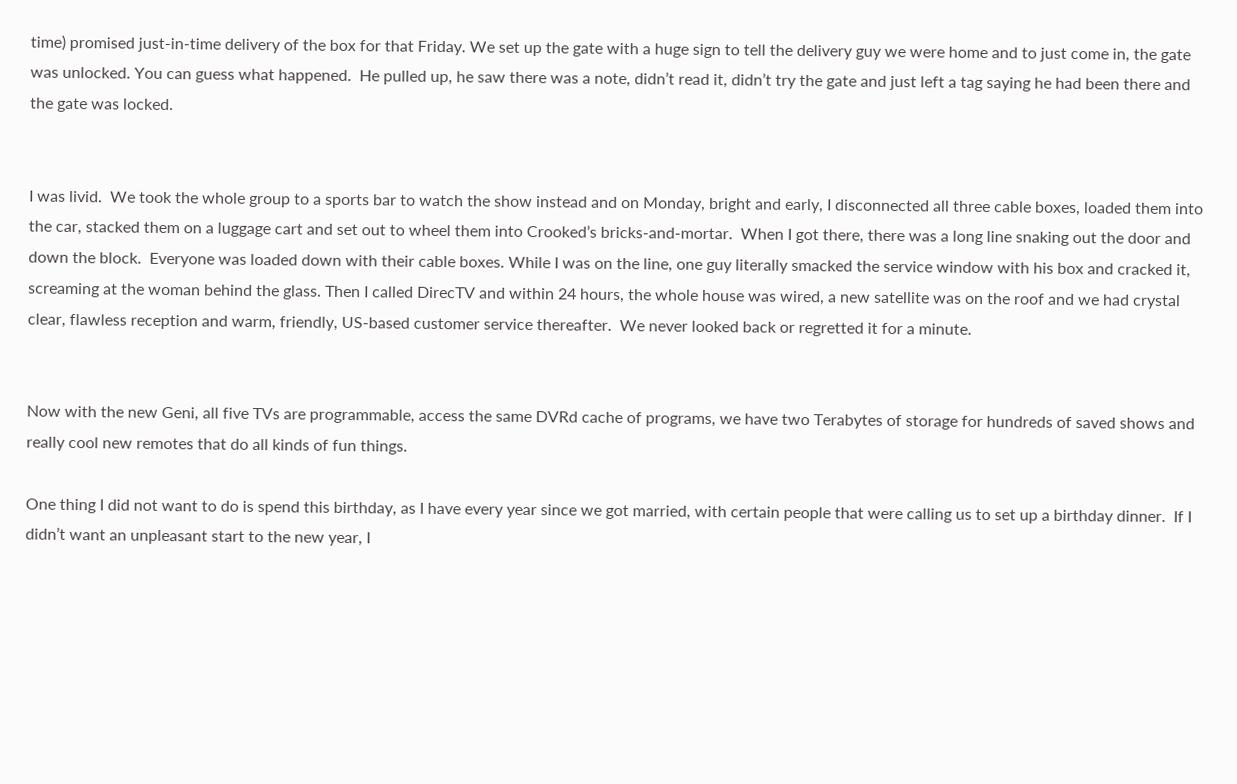time) promised just-in-time delivery of the box for that Friday. We set up the gate with a huge sign to tell the delivery guy we were home and to just come in, the gate was unlocked. You can guess what happened.  He pulled up, he saw there was a note, didn’t read it, didn’t try the gate and just left a tag saying he had been there and the gate was locked.


I was livid.  We took the whole group to a sports bar to watch the show instead and on Monday, bright and early, I disconnected all three cable boxes, loaded them into the car, stacked them on a luggage cart and set out to wheel them into Crooked’s bricks-and-mortar.  When I got there, there was a long line snaking out the door and down the block.  Everyone was loaded down with their cable boxes. While I was on the line, one guy literally smacked the service window with his box and cracked it, screaming at the woman behind the glass. Then I called DirecTV and within 24 hours, the whole house was wired, a new satellite was on the roof and we had crystal clear, flawless reception and warm, friendly, US-based customer service thereafter.  We never looked back or regretted it for a minute.


Now with the new Geni, all five TVs are programmable, access the same DVRd cache of programs, we have two Terabytes of storage for hundreds of saved shows and really cool new remotes that do all kinds of fun things.

One thing I did not want to do is spend this birthday, as I have every year since we got married, with certain people that were calling us to set up a birthday dinner.  If I didn’t want an unpleasant start to the new year, I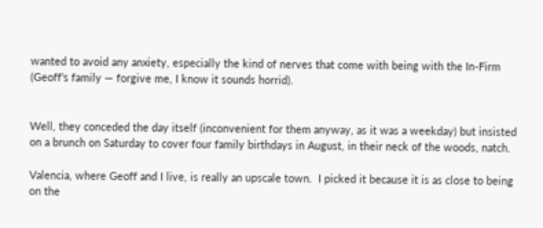wanted to avoid any anxiety, especially the kind of nerves that come with being with the In-Firm (Geoff’s family — forgive me, I know it sounds horrid).


Well, they conceded the day itself (inconvenient for them anyway, as it was a weekday) but insisted on a brunch on Saturday to cover four family birthdays in August, in their neck of the woods, natch.

Valencia, where Geoff and I live, is really an upscale town.  I picked it because it is as close to being on the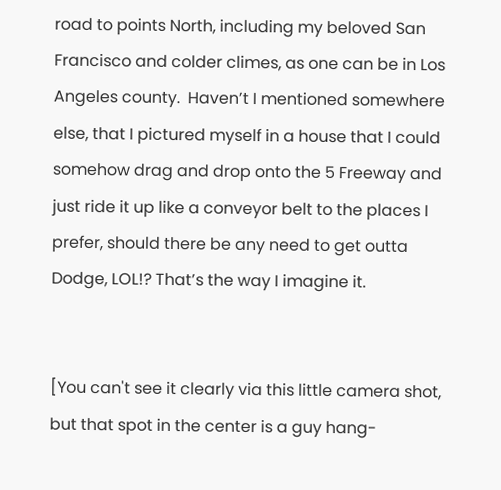road to points North, including my beloved San Francisco and colder climes, as one can be in Los Angeles county.  Haven’t I mentioned somewhere else, that I pictured myself in a house that I could somehow drag and drop onto the 5 Freeway and just ride it up like a conveyor belt to the places I prefer, should there be any need to get outta Dodge, LOL!? That’s the way I imagine it.


[You can't see it clearly via this little camera shot, but that spot in the center is a guy hang-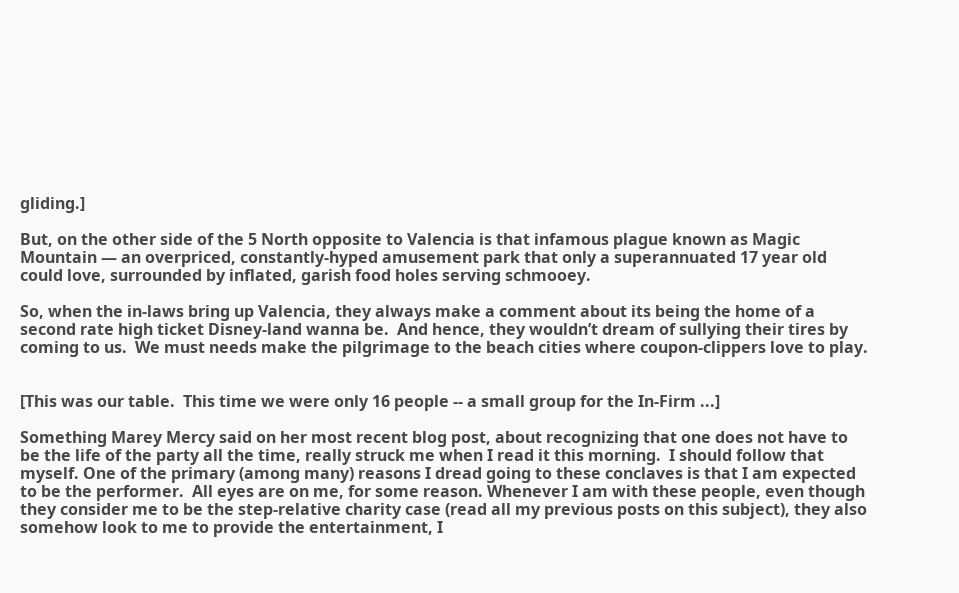gliding.]

But, on the other side of the 5 North opposite to Valencia is that infamous plague known as Magic Mountain — an overpriced, constantly-hyped amusement park that only a superannuated 17 year old could love, surrounded by inflated, garish food holes serving schmooey.

So, when the in-laws bring up Valencia, they always make a comment about its being the home of a second rate high ticket Disney-land wanna be.  And hence, they wouldn’t dream of sullying their tires by coming to us.  We must needs make the pilgrimage to the beach cities where coupon-clippers love to play.


[This was our table.  This time we were only 16 people -- a small group for the In-Firm ...]

Something Marey Mercy said on her most recent blog post, about recognizing that one does not have to be the life of the party all the time, really struck me when I read it this morning.  I should follow that myself. One of the primary (among many) reasons I dread going to these conclaves is that I am expected to be the performer.  All eyes are on me, for some reason. Whenever I am with these people, even though they consider me to be the step-relative charity case (read all my previous posts on this subject), they also somehow look to me to provide the entertainment, I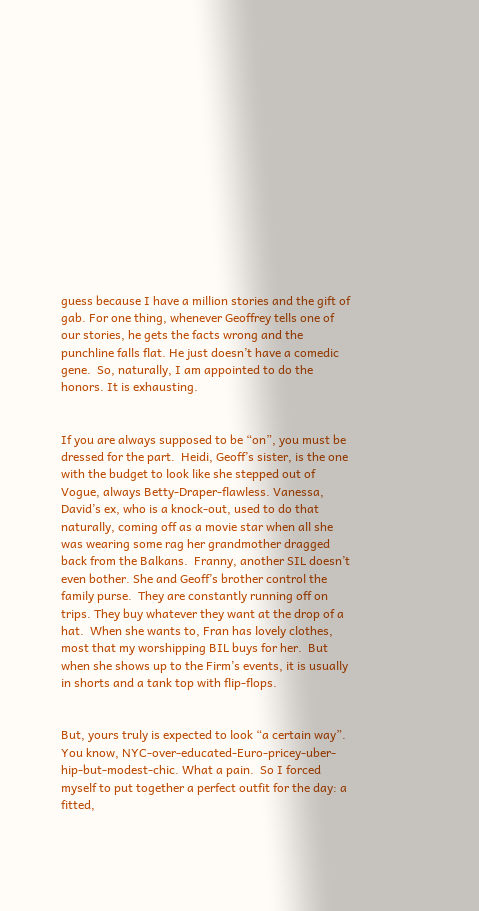guess because I have a million stories and the gift of gab. For one thing, whenever Geoffrey tells one of our stories, he gets the facts wrong and the punchline falls flat. He just doesn’t have a comedic gene.  So, naturally, I am appointed to do the honors. It is exhausting.


If you are always supposed to be “on”, you must be dressed for the part.  Heidi, Geoff’s sister, is the one with the budget to look like she stepped out of Vogue, always Betty-Draper-flawless. Vanessa, David’s ex, who is a knock-out, used to do that naturally, coming off as a movie star when all she was wearing some rag her grandmother dragged back from the Balkans.  Franny, another SIL doesn’t even bother. She and Geoff’s brother control the family purse.  They are constantly running off on trips. They buy whatever they want at the drop of a hat.  When she wants to, Fran has lovely clothes, most that my worshipping BIL buys for her.  But when she shows up to the Firm’s events, it is usually in shorts and a tank top with flip-flops.


But, yours truly is expected to look “a certain way”.  You know, NYC-over-educated-Euro-pricey-uber-hip-but-modest-chic. What a pain.  So I forced myself to put together a perfect outfit for the day: a fitted,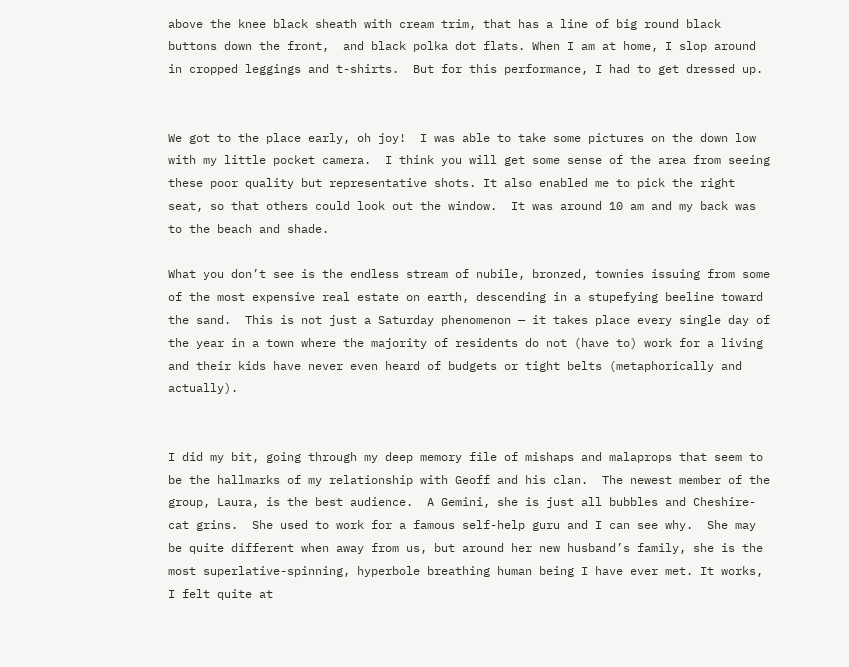above the knee black sheath with cream trim, that has a line of big round black buttons down the front,  and black polka dot flats. When I am at home, I slop around in cropped leggings and t-shirts.  But for this performance, I had to get dressed up.


We got to the place early, oh joy!  I was able to take some pictures on the down low with my little pocket camera.  I think you will get some sense of the area from seeing these poor quality but representative shots. It also enabled me to pick the right seat, so that others could look out the window.  It was around 10 am and my back was to the beach and shade.

What you don’t see is the endless stream of nubile, bronzed, townies issuing from some of the most expensive real estate on earth, descending in a stupefying beeline toward the sand.  This is not just a Saturday phenomenon — it takes place every single day of the year in a town where the majority of residents do not (have to) work for a living and their kids have never even heard of budgets or tight belts (metaphorically and actually).


I did my bit, going through my deep memory file of mishaps and malaprops that seem to be the hallmarks of my relationship with Geoff and his clan.  The newest member of the group, Laura, is the best audience.  A Gemini, she is just all bubbles and Cheshire-cat grins.  She used to work for a famous self-help guru and I can see why.  She may be quite different when away from us, but around her new husband’s family, she is the most superlative-spinning, hyperbole breathing human being I have ever met. It works, I felt quite at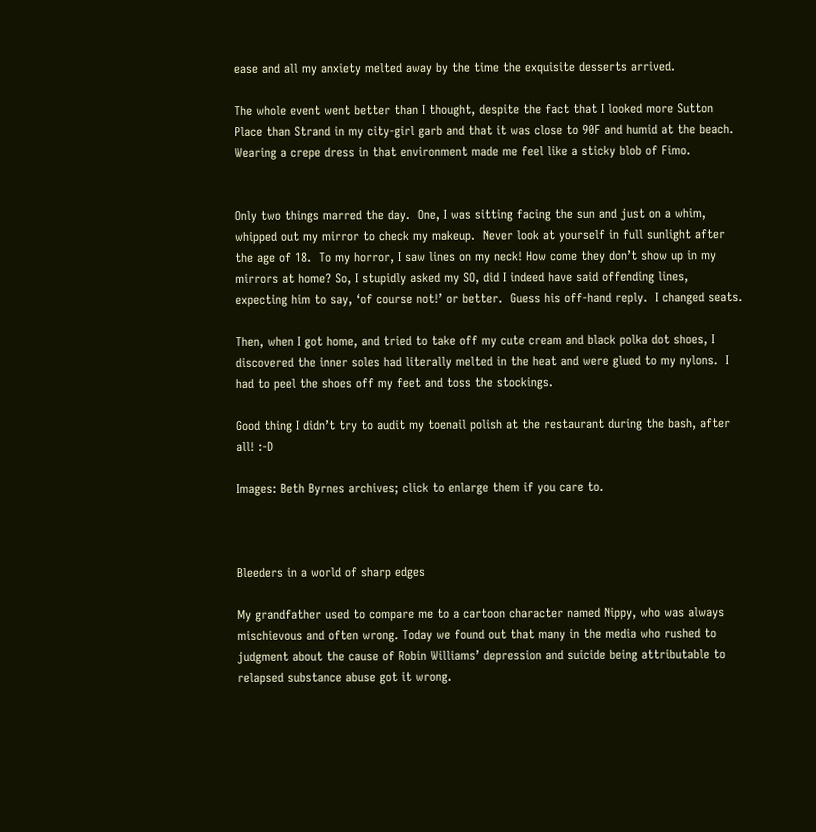ease and all my anxiety melted away by the time the exquisite desserts arrived.

The whole event went better than I thought, despite the fact that I looked more Sutton Place than Strand in my city-girl garb and that it was close to 90F and humid at the beach. Wearing a crepe dress in that environment made me feel like a sticky blob of Fimo.


Only two things marred the day.  One, I was sitting facing the sun and just on a whim, whipped out my mirror to check my makeup.  Never look at yourself in full sunlight after the age of 18.  To my horror, I saw lines on my neck! How come they don’t show up in my mirrors at home? So, I stupidly asked my SO, did I indeed have said offending lines, expecting him to say, ‘of course not!’ or better.  Guess his off-hand reply.  I changed seats.

Then, when I got home, and tried to take off my cute cream and black polka dot shoes, I discovered the inner soles had literally melted in the heat and were glued to my nylons.  I had to peel the shoes off my feet and toss the stockings.

Good thing I didn’t try to audit my toenail polish at the restaurant during the bash, after all! :-D

Images: Beth Byrnes archives; click to enlarge them if you care to.



Bleeders in a world of sharp edges

My grandfather used to compare me to a cartoon character named Nippy, who was always mischievous and often wrong. Today we found out that many in the media who rushed to judgment about the cause of Robin Williams’ depression and suicide being attributable to relapsed substance abuse got it wrong.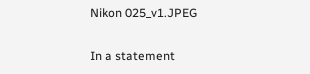Nikon 025_v1.JPEG

In a statement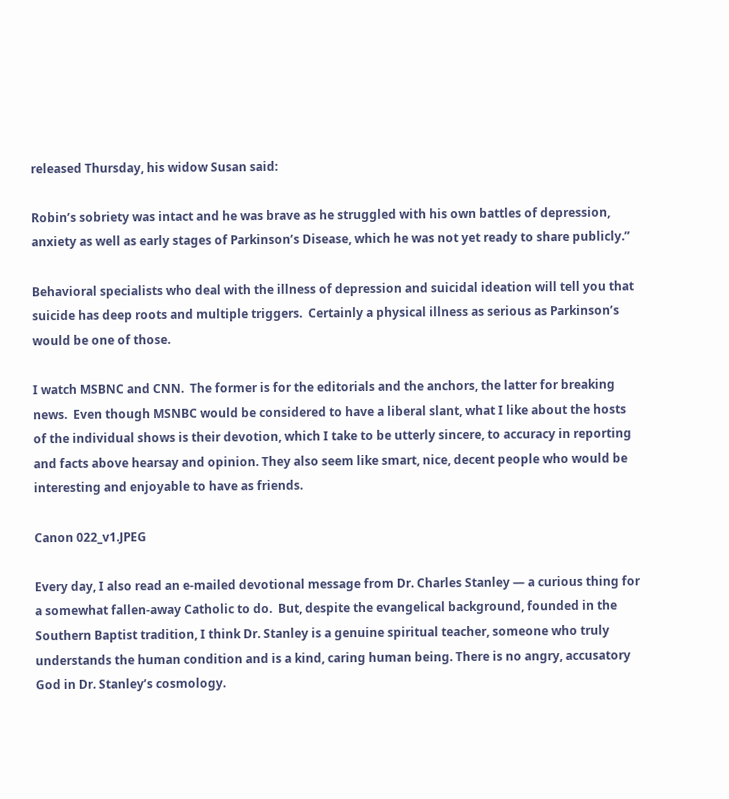released Thursday, his widow Susan said:

Robin’s sobriety was intact and he was brave as he struggled with his own battles of depression, anxiety as well as early stages of Parkinson’s Disease, which he was not yet ready to share publicly.”

Behavioral specialists who deal with the illness of depression and suicidal ideation will tell you that suicide has deep roots and multiple triggers.  Certainly a physical illness as serious as Parkinson’s would be one of those.

I watch MSBNC and CNN.  The former is for the editorials and the anchors, the latter for breaking news.  Even though MSNBC would be considered to have a liberal slant, what I like about the hosts of the individual shows is their devotion, which I take to be utterly sincere, to accuracy in reporting and facts above hearsay and opinion. They also seem like smart, nice, decent people who would be interesting and enjoyable to have as friends.

Canon 022_v1.JPEG

Every day, I also read an e-mailed devotional message from Dr. Charles Stanley — a curious thing for a somewhat fallen-away Catholic to do.  But, despite the evangelical background, founded in the Southern Baptist tradition, I think Dr. Stanley is a genuine spiritual teacher, someone who truly understands the human condition and is a kind, caring human being. There is no angry, accusatory God in Dr. Stanley’s cosmology.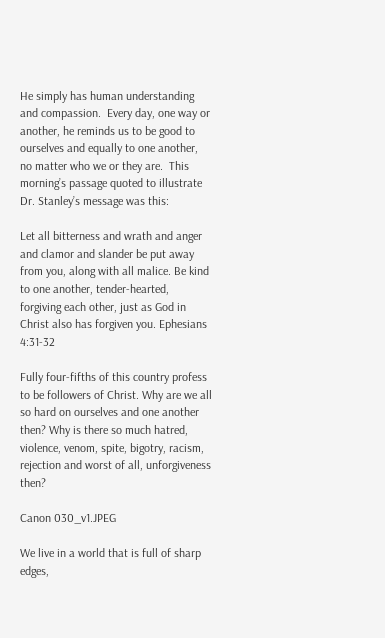He simply has human understanding and compassion.  Every day, one way or another, he reminds us to be good to ourselves and equally to one another, no matter who we or they are.  This morning’s passage quoted to illustrate Dr. Stanley’s message was this:

Let all bitterness and wrath and anger and clamor and slander be put away from you, along with all malice. Be kind to one another, tender-hearted, forgiving each other, just as God in Christ also has forgiven you. Ephesians 4:31-32

Fully four-fifths of this country profess to be followers of Christ. Why are we all so hard on ourselves and one another then? Why is there so much hatred, violence, venom, spite, bigotry, racism, rejection and worst of all, unforgiveness then?

Canon 030_v1.JPEG

We live in a world that is full of sharp edges,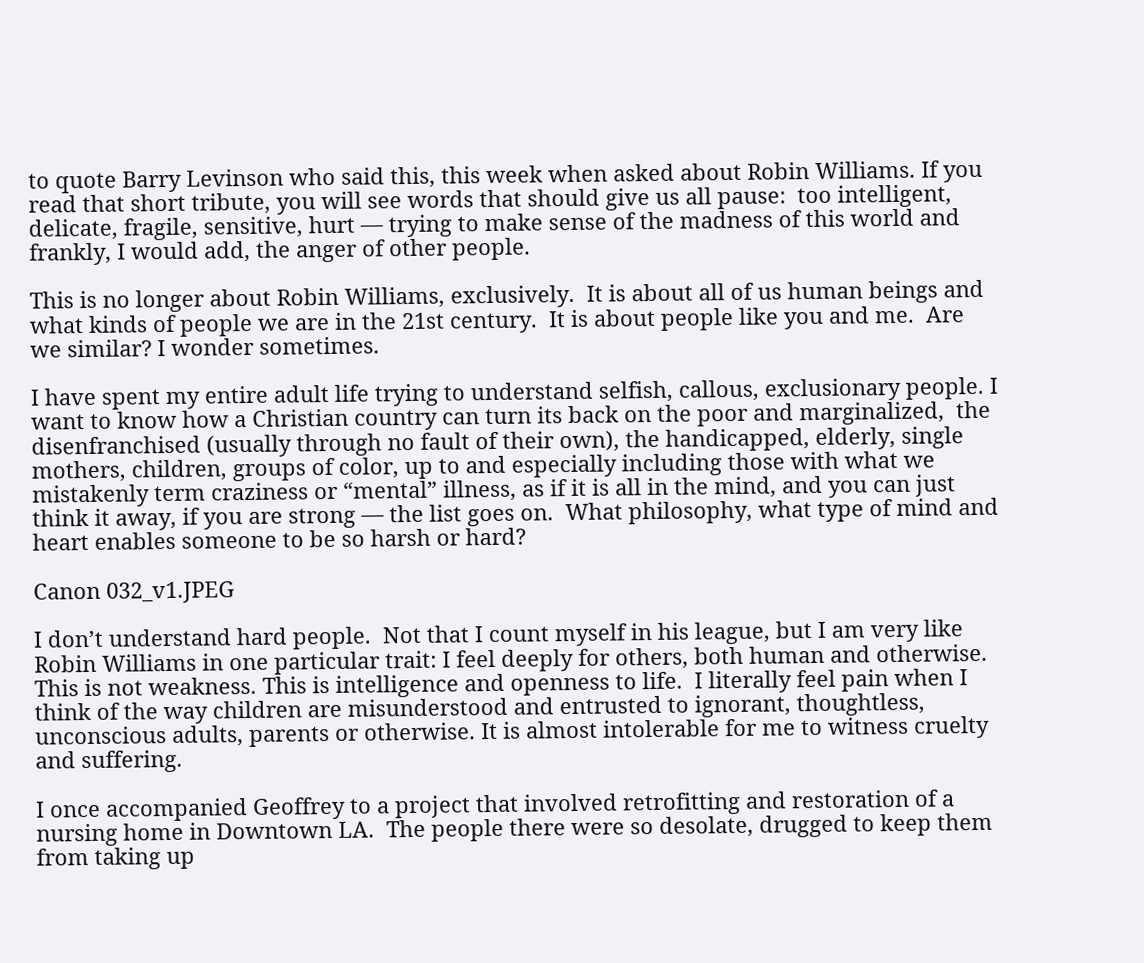to quote Barry Levinson who said this, this week when asked about Robin Williams. If you read that short tribute, you will see words that should give us all pause:  too intelligent, delicate, fragile, sensitive, hurt — trying to make sense of the madness of this world and frankly, I would add, the anger of other people.

This is no longer about Robin Williams, exclusively.  It is about all of us human beings and what kinds of people we are in the 21st century.  It is about people like you and me.  Are we similar? I wonder sometimes.

I have spent my entire adult life trying to understand selfish, callous, exclusionary people. I want to know how a Christian country can turn its back on the poor and marginalized,  the disenfranchised (usually through no fault of their own), the handicapped, elderly, single mothers, children, groups of color, up to and especially including those with what we mistakenly term craziness or “mental” illness, as if it is all in the mind, and you can just think it away, if you are strong — the list goes on.  What philosophy, what type of mind and heart enables someone to be so harsh or hard?

Canon 032_v1.JPEG

I don’t understand hard people.  Not that I count myself in his league, but I am very like Robin Williams in one particular trait: I feel deeply for others, both human and otherwise.  This is not weakness. This is intelligence and openness to life.  I literally feel pain when I think of the way children are misunderstood and entrusted to ignorant, thoughtless, unconscious adults, parents or otherwise. It is almost intolerable for me to witness cruelty and suffering.

I once accompanied Geoffrey to a project that involved retrofitting and restoration of a nursing home in Downtown LA.  The people there were so desolate, drugged to keep them from taking up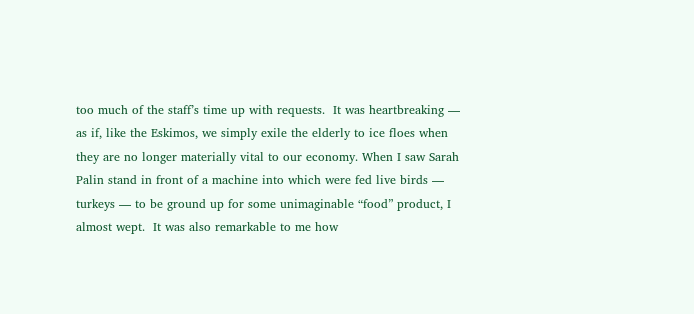too much of the staff’s time up with requests.  It was heartbreaking — as if, like the Eskimos, we simply exile the elderly to ice floes when they are no longer materially vital to our economy. When I saw Sarah Palin stand in front of a machine into which were fed live birds — turkeys — to be ground up for some unimaginable “food” product, I almost wept.  It was also remarkable to me how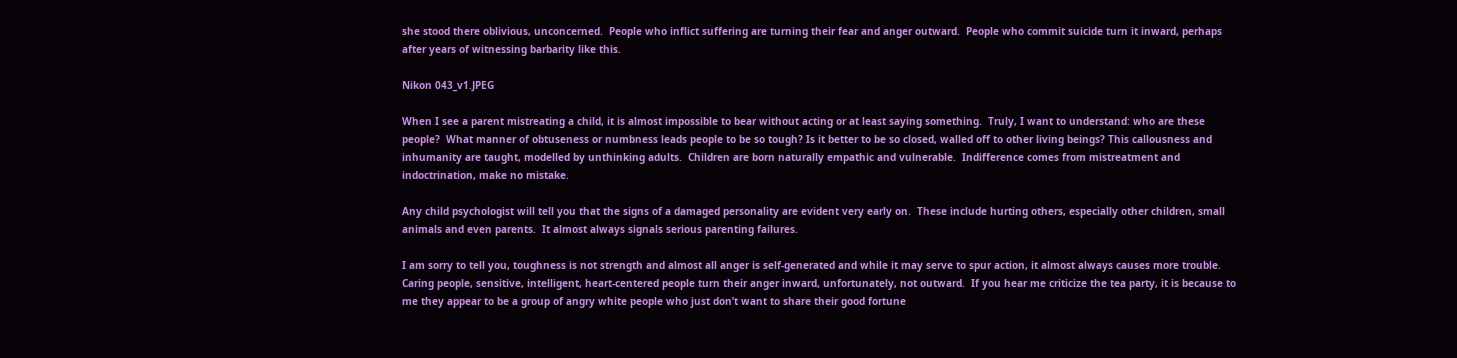she stood there oblivious, unconcerned.  People who inflict suffering are turning their fear and anger outward.  People who commit suicide turn it inward, perhaps after years of witnessing barbarity like this.

Nikon 043_v1.JPEG

When I see a parent mistreating a child, it is almost impossible to bear without acting or at least saying something.  Truly, I want to understand: who are these people?  What manner of obtuseness or numbness leads people to be so tough? Is it better to be so closed, walled off to other living beings? This callousness and inhumanity are taught, modelled by unthinking adults.  Children are born naturally empathic and vulnerable.  Indifference comes from mistreatment and indoctrination, make no mistake.

Any child psychologist will tell you that the signs of a damaged personality are evident very early on.  These include hurting others, especially other children, small animals and even parents.  It almost always signals serious parenting failures.

I am sorry to tell you, toughness is not strength and almost all anger is self-generated and while it may serve to spur action, it almost always causes more trouble.  Caring people, sensitive, intelligent, heart-centered people turn their anger inward, unfortunately, not outward.  If you hear me criticize the tea party, it is because to me they appear to be a group of angry white people who just don’t want to share their good fortune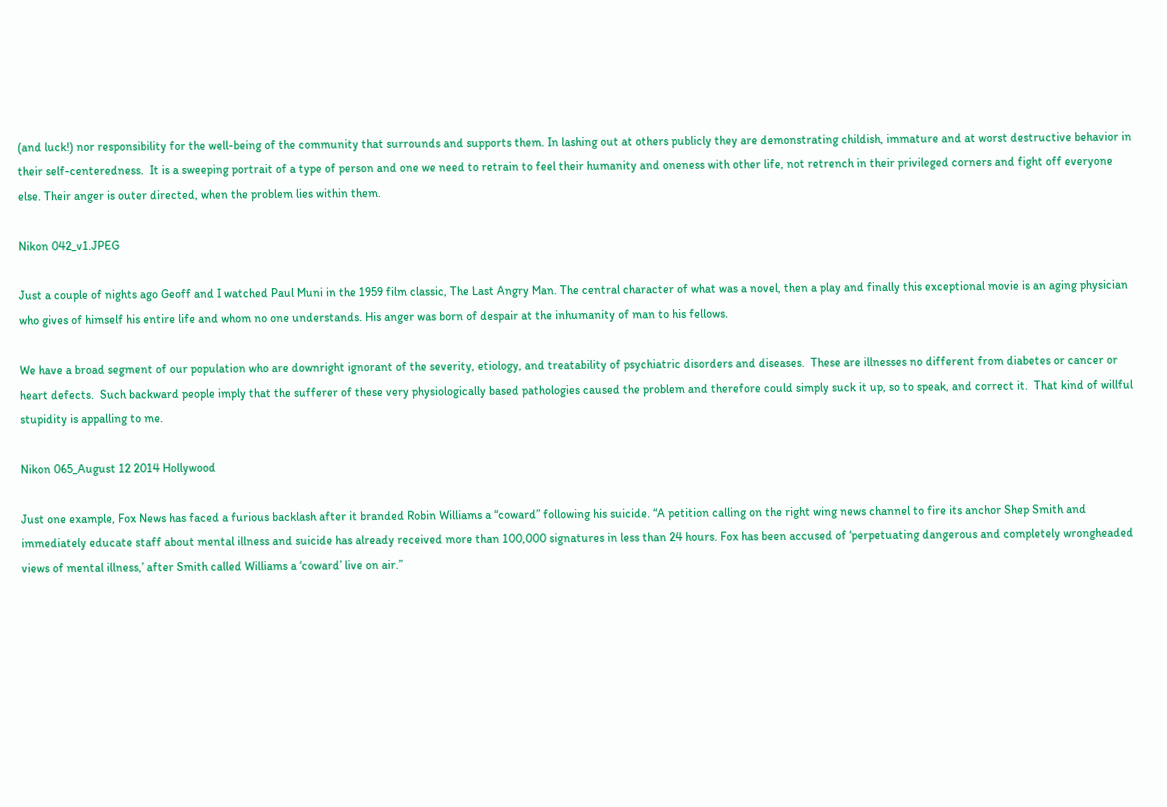(and luck!) nor responsibility for the well-being of the community that surrounds and supports them. In lashing out at others publicly they are demonstrating childish, immature and at worst destructive behavior in their self-centeredness.  It is a sweeping portrait of a type of person and one we need to retrain to feel their humanity and oneness with other life, not retrench in their privileged corners and fight off everyone else. Their anger is outer directed, when the problem lies within them.

Nikon 042_v1.JPEG

Just a couple of nights ago Geoff and I watched Paul Muni in the 1959 film classic, The Last Angry Man. The central character of what was a novel, then a play and finally this exceptional movie is an aging physician who gives of himself his entire life and whom no one understands. His anger was born of despair at the inhumanity of man to his fellows.

We have a broad segment of our population who are downright ignorant of the severity, etiology, and treatability of psychiatric disorders and diseases.  These are illnesses no different from diabetes or cancer or heart defects.  Such backward people imply that the sufferer of these very physiologically based pathologies caused the problem and therefore could simply suck it up, so to speak, and correct it.  That kind of willful stupidity is appalling to me.

Nikon 065_August 12 2014 Hollywood

Just one example, Fox News has faced a furious backlash after it branded Robin Williams a “coward” following his suicide. “A petition calling on the right wing news channel to fire its anchor Shep Smith and immediately educate staff about mental illness and suicide has already received more than 100,000 signatures in less than 24 hours. Fox has been accused of ‘perpetuating dangerous and completely wrongheaded views of mental illness,’ after Smith called Williams a ‘coward’ live on air.”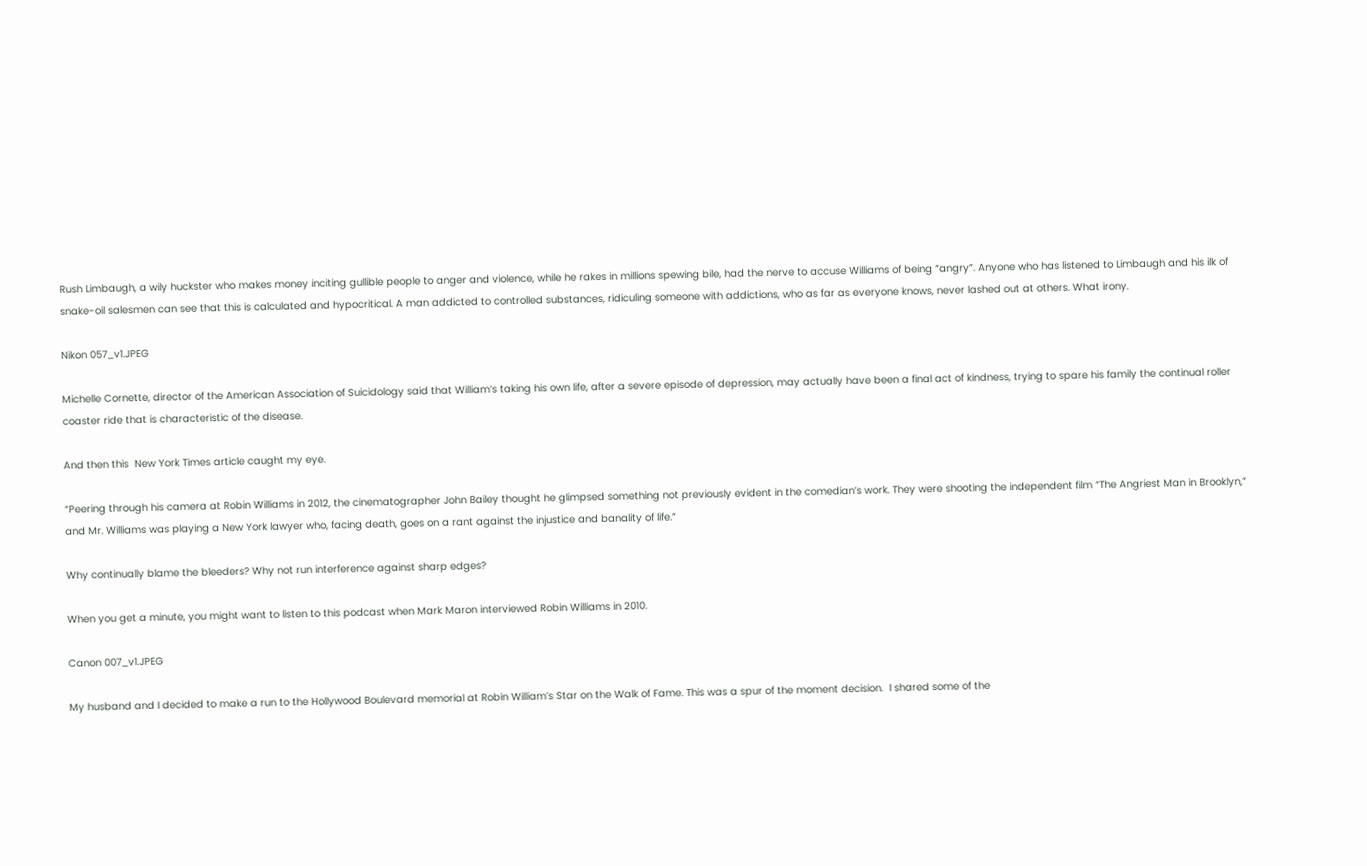Rush Limbaugh, a wily huckster who makes money inciting gullible people to anger and violence, while he rakes in millions spewing bile, had the nerve to accuse Williams of being “angry”. Anyone who has listened to Limbaugh and his ilk of snake-oil salesmen can see that this is calculated and hypocritical. A man addicted to controlled substances, ridiculing someone with addictions, who as far as everyone knows, never lashed out at others. What irony.

Nikon 057_v1.JPEG

Michelle Cornette, director of the American Association of Suicidology said that William’s taking his own life, after a severe episode of depression, may actually have been a final act of kindness, trying to spare his family the continual roller coaster ride that is characteristic of the disease.

And then this  New York Times article caught my eye.

“Peering through his camera at Robin Williams in 2012, the cinematographer John Bailey thought he glimpsed something not previously evident in the comedian’s work. They were shooting the independent film “The Angriest Man in Brooklyn,” and Mr. Williams was playing a New York lawyer who, facing death, goes on a rant against the injustice and banality of life.”

Why continually blame the bleeders? Why not run interference against sharp edges?

When you get a minute, you might want to listen to this podcast when Mark Maron interviewed Robin Williams in 2010.

Canon 007_v1.JPEG

My husband and I decided to make a run to the Hollywood Boulevard memorial at Robin William’s Star on the Walk of Fame. This was a spur of the moment decision.  I shared some of the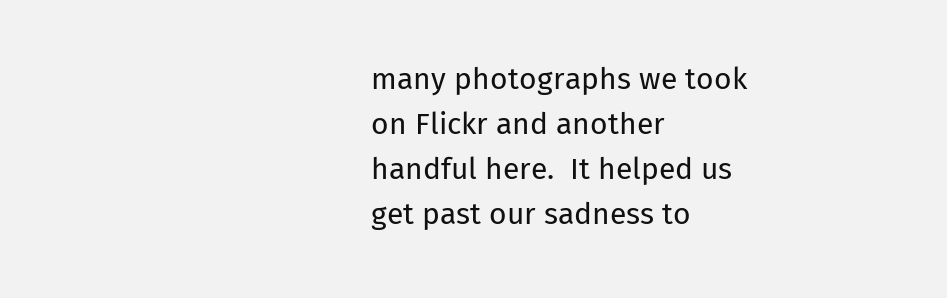many photographs we took on Flickr and another handful here.  It helped us get past our sadness to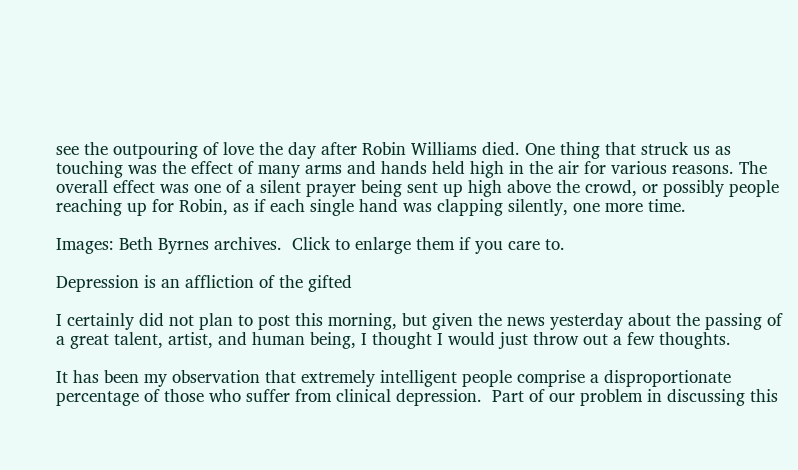see the outpouring of love the day after Robin Williams died. One thing that struck us as touching was the effect of many arms and hands held high in the air for various reasons. The overall effect was one of a silent prayer being sent up high above the crowd, or possibly people reaching up for Robin, as if each single hand was clapping silently, one more time.

Images: Beth Byrnes archives.  Click to enlarge them if you care to.

Depression is an affliction of the gifted

I certainly did not plan to post this morning, but given the news yesterday about the passing of a great talent, artist, and human being, I thought I would just throw out a few thoughts.

It has been my observation that extremely intelligent people comprise a disproportionate percentage of those who suffer from clinical depression.  Part of our problem in discussing this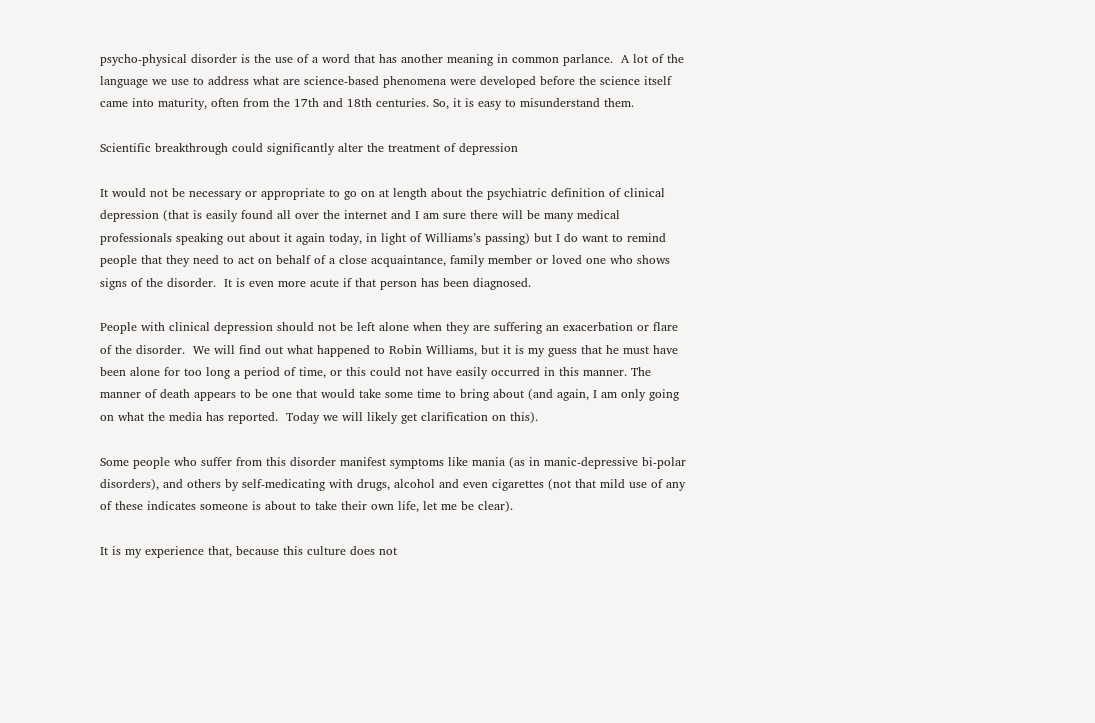psycho-physical disorder is the use of a word that has another meaning in common parlance.  A lot of the language we use to address what are science-based phenomena were developed before the science itself came into maturity, often from the 17th and 18th centuries. So, it is easy to misunderstand them.

Scientific breakthrough could significantly alter the treatment of depression

It would not be necessary or appropriate to go on at length about the psychiatric definition of clinical depression (that is easily found all over the internet and I am sure there will be many medical professionals speaking out about it again today, in light of Williams’s passing) but I do want to remind people that they need to act on behalf of a close acquaintance, family member or loved one who shows signs of the disorder.  It is even more acute if that person has been diagnosed.

People with clinical depression should not be left alone when they are suffering an exacerbation or flare of the disorder.  We will find out what happened to Robin Williams, but it is my guess that he must have been alone for too long a period of time, or this could not have easily occurred in this manner. The manner of death appears to be one that would take some time to bring about (and again, I am only going on what the media has reported.  Today we will likely get clarification on this).

Some people who suffer from this disorder manifest symptoms like mania (as in manic-depressive bi-polar disorders), and others by self-medicating with drugs, alcohol and even cigarettes (not that mild use of any of these indicates someone is about to take their own life, let me be clear).

It is my experience that, because this culture does not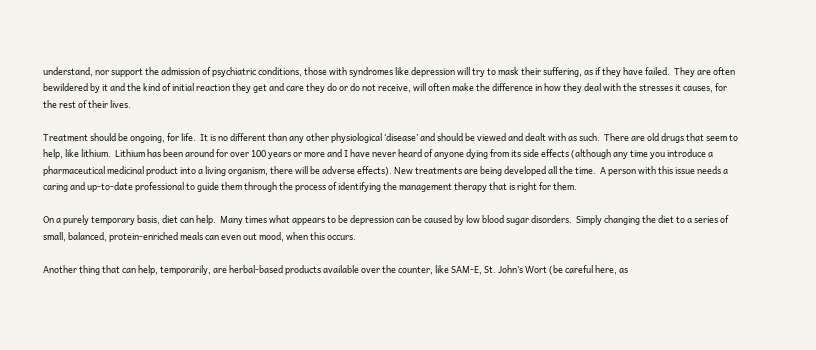understand, nor support the admission of psychiatric conditions, those with syndromes like depression will try to mask their suffering, as if they have failed.  They are often bewildered by it and the kind of initial reaction they get and care they do or do not receive, will often make the difference in how they deal with the stresses it causes, for the rest of their lives.

Treatment should be ongoing, for life.  It is no different than any other physiological ‘disease’ and should be viewed and dealt with as such.  There are old drugs that seem to help, like lithium.  Lithium has been around for over 100 years or more and I have never heard of anyone dying from its side effects (although any time you introduce a pharmaceutical medicinal product into a living organism, there will be adverse effects). New treatments are being developed all the time.  A person with this issue needs a caring and up-to-date professional to guide them through the process of identifying the management therapy that is right for them.

On a purely temporary basis, diet can help.  Many times what appears to be depression can be caused by low blood sugar disorders.  Simply changing the diet to a series of small, balanced, protein-enriched meals can even out mood, when this occurs.

Another thing that can help, temporarily, are herbal-based products available over the counter, like SAM-E, St. John’s Wort (be careful here, as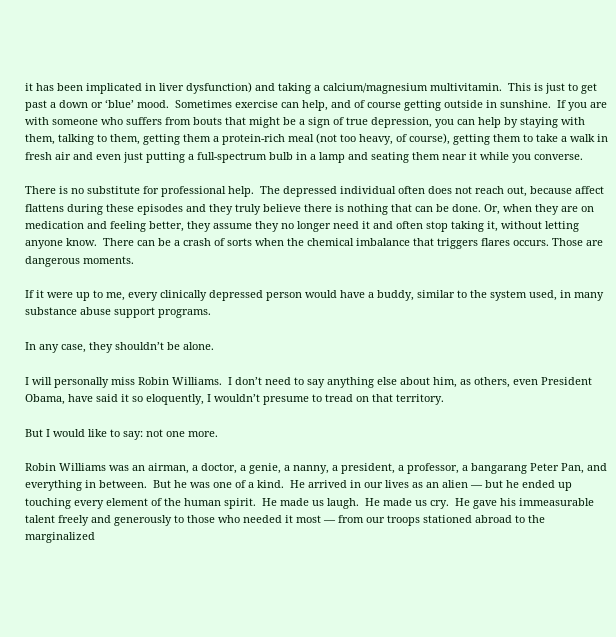it has been implicated in liver dysfunction) and taking a calcium/magnesium multivitamin.  This is just to get past a down or ‘blue’ mood.  Sometimes exercise can help, and of course getting outside in sunshine.  If you are with someone who suffers from bouts that might be a sign of true depression, you can help by staying with them, talking to them, getting them a protein-rich meal (not too heavy, of course), getting them to take a walk in fresh air and even just putting a full-spectrum bulb in a lamp and seating them near it while you converse.

There is no substitute for professional help.  The depressed individual often does not reach out, because affect flattens during these episodes and they truly believe there is nothing that can be done. Or, when they are on medication and feeling better, they assume they no longer need it and often stop taking it, without letting anyone know.  There can be a crash of sorts when the chemical imbalance that triggers flares occurs. Those are dangerous moments.

If it were up to me, every clinically depressed person would have a buddy, similar to the system used, in many substance abuse support programs.

In any case, they shouldn’t be alone.

I will personally miss Robin Williams.  I don’t need to say anything else about him, as others, even President Obama, have said it so eloquently, I wouldn’t presume to tread on that territory.

But I would like to say: not one more.

Robin Williams was an airman, a doctor, a genie, a nanny, a president, a professor, a bangarang Peter Pan, and everything in between.  But he was one of a kind.  He arrived in our lives as an alien — but he ended up touching every element of the human spirit.  He made us laugh.  He made us cry.  He gave his immeasurable talent freely and generously to those who needed it most — from our troops stationed abroad to the marginalized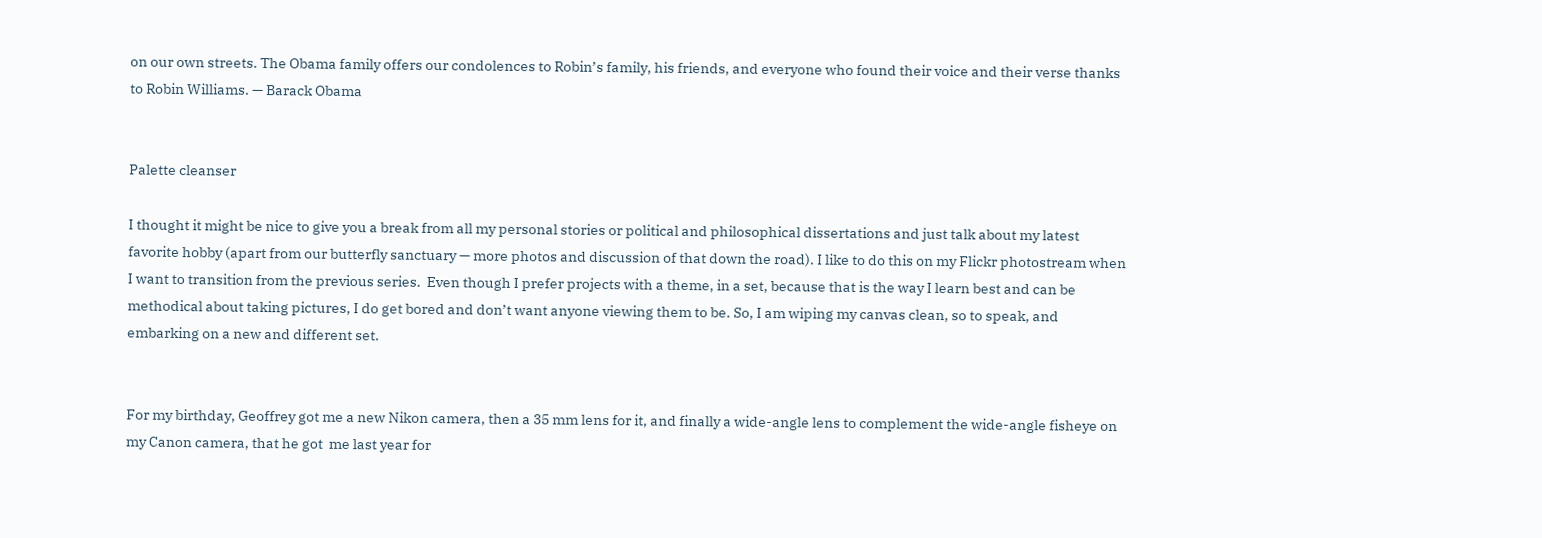on our own streets. The Obama family offers our condolences to Robin’s family, his friends, and everyone who found their voice and their verse thanks to Robin Williams. — Barack Obama


Palette cleanser

I thought it might be nice to give you a break from all my personal stories or political and philosophical dissertations and just talk about my latest favorite hobby (apart from our butterfly sanctuary — more photos and discussion of that down the road). I like to do this on my Flickr photostream when I want to transition from the previous series.  Even though I prefer projects with a theme, in a set, because that is the way I learn best and can be methodical about taking pictures, I do get bored and don’t want anyone viewing them to be. So, I am wiping my canvas clean, so to speak, and embarking on a new and different set.


For my birthday, Geoffrey got me a new Nikon camera, then a 35 mm lens for it, and finally a wide-angle lens to complement the wide-angle fisheye on my Canon camera, that he got  me last year for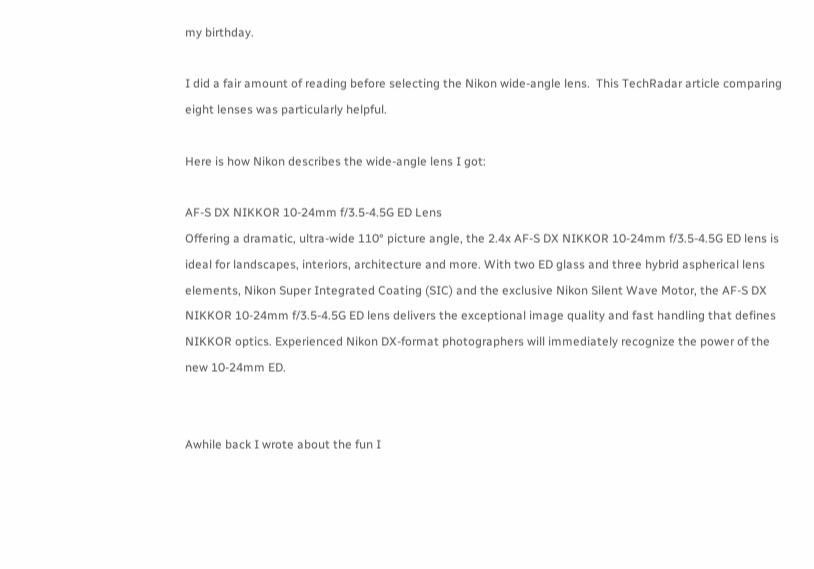my birthday.

I did a fair amount of reading before selecting the Nikon wide-angle lens.  This TechRadar article comparing eight lenses was particularly helpful.

Here is how Nikon describes the wide-angle lens I got:

AF-S DX NIKKOR 10-24mm f/3.5-4.5G ED Lens
Offering a dramatic, ultra-wide 110° picture angle, the 2.4x AF-S DX NIKKOR 10-24mm f/3.5-4.5G ED lens is ideal for landscapes, interiors, architecture and more. With two ED glass and three hybrid aspherical lens elements, Nikon Super Integrated Coating (SIC) and the exclusive Nikon Silent Wave Motor, the AF-S DX NIKKOR 10-24mm f/3.5-4.5G ED lens delivers the exceptional image quality and fast handling that defines NIKKOR optics. Experienced Nikon DX-format photographers will immediately recognize the power of the new 10-24mm ED.


Awhile back I wrote about the fun I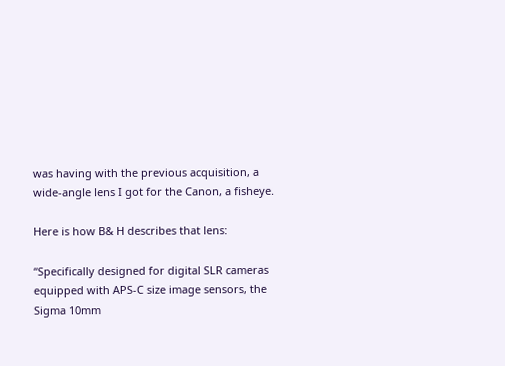was having with the previous acquisition, a wide-angle lens I got for the Canon, a fisheye.

Here is how B& H describes that lens:

“Specifically designed for digital SLR cameras equipped with APS-C size image sensors, the Sigma 10mm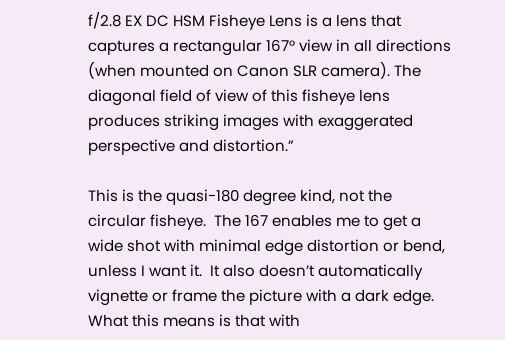f/2.8 EX DC HSM Fisheye Lens is a lens that captures a rectangular 167° view in all directions (when mounted on Canon SLR camera). The diagonal field of view of this fisheye lens produces striking images with exaggerated perspective and distortion.”

This is the quasi-180 degree kind, not the circular fisheye.  The 167 enables me to get a wide shot with minimal edge distortion or bend, unless I want it.  It also doesn’t automatically vignette or frame the picture with a dark edge. What this means is that with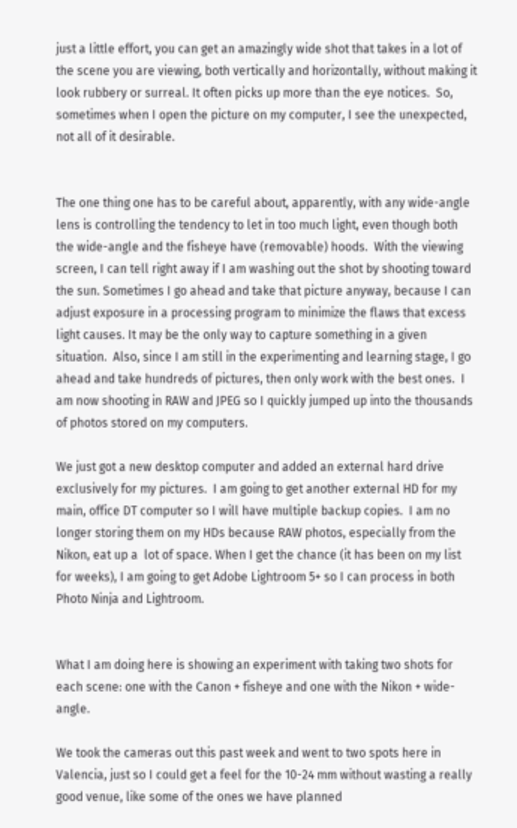just a little effort, you can get an amazingly wide shot that takes in a lot of the scene you are viewing, both vertically and horizontally, without making it look rubbery or surreal. It often picks up more than the eye notices.  So, sometimes when I open the picture on my computer, I see the unexpected, not all of it desirable.


The one thing one has to be careful about, apparently, with any wide-angle lens is controlling the tendency to let in too much light, even though both the wide-angle and the fisheye have (removable) hoods.  With the viewing screen, I can tell right away if I am washing out the shot by shooting toward the sun. Sometimes I go ahead and take that picture anyway, because I can adjust exposure in a processing program to minimize the flaws that excess light causes. It may be the only way to capture something in a given situation.  Also, since I am still in the experimenting and learning stage, I go ahead and take hundreds of pictures, then only work with the best ones.  I am now shooting in RAW and JPEG so I quickly jumped up into the thousands of photos stored on my computers.

We just got a new desktop computer and added an external hard drive exclusively for my pictures.  I am going to get another external HD for my main, office DT computer so I will have multiple backup copies.  I am no longer storing them on my HDs because RAW photos, especially from the Nikon, eat up a  lot of space. When I get the chance (it has been on my list for weeks), I am going to get Adobe Lightroom 5+ so I can process in both Photo Ninja and Lightroom.


What I am doing here is showing an experiment with taking two shots for each scene: one with the Canon + fisheye and one with the Nikon + wide-angle.

We took the cameras out this past week and went to two spots here in Valencia, just so I could get a feel for the 10-24 mm without wasting a really good venue, like some of the ones we have planned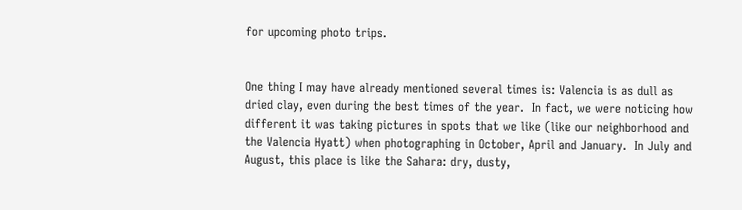for upcoming photo trips.


One thing I may have already mentioned several times is: Valencia is as dull as dried clay, even during the best times of the year.  In fact, we were noticing how different it was taking pictures in spots that we like (like our neighborhood and the Valencia Hyatt) when photographing in October, April and January.  In July and August, this place is like the Sahara: dry, dusty,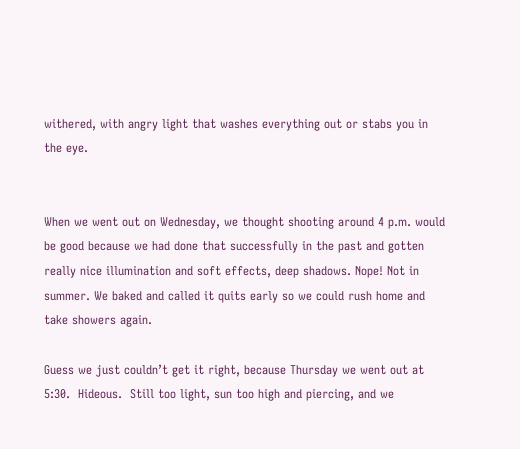withered, with angry light that washes everything out or stabs you in the eye.


When we went out on Wednesday, we thought shooting around 4 p.m. would be good because we had done that successfully in the past and gotten really nice illumination and soft effects, deep shadows. Nope! Not in summer. We baked and called it quits early so we could rush home and take showers again.

Guess we just couldn’t get it right, because Thursday we went out at 5:30.  Hideous.  Still too light, sun too high and piercing, and we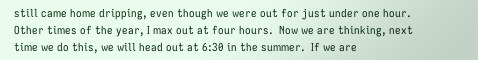still came home dripping, even though we were out for just under one hour.  Other times of the year, I max out at four hours.  Now we are thinking, next time we do this, we will head out at 6:30 in the summer.  If we are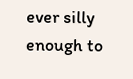ever silly enough to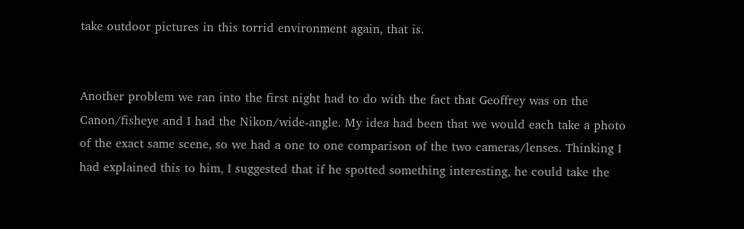take outdoor pictures in this torrid environment again, that is.


Another problem we ran into the first night had to do with the fact that Geoffrey was on the Canon/fisheye and I had the Nikon/wide-angle. My idea had been that we would each take a photo of the exact same scene, so we had a one to one comparison of the two cameras/lenses. Thinking I had explained this to him, I suggested that if he spotted something interesting, he could take the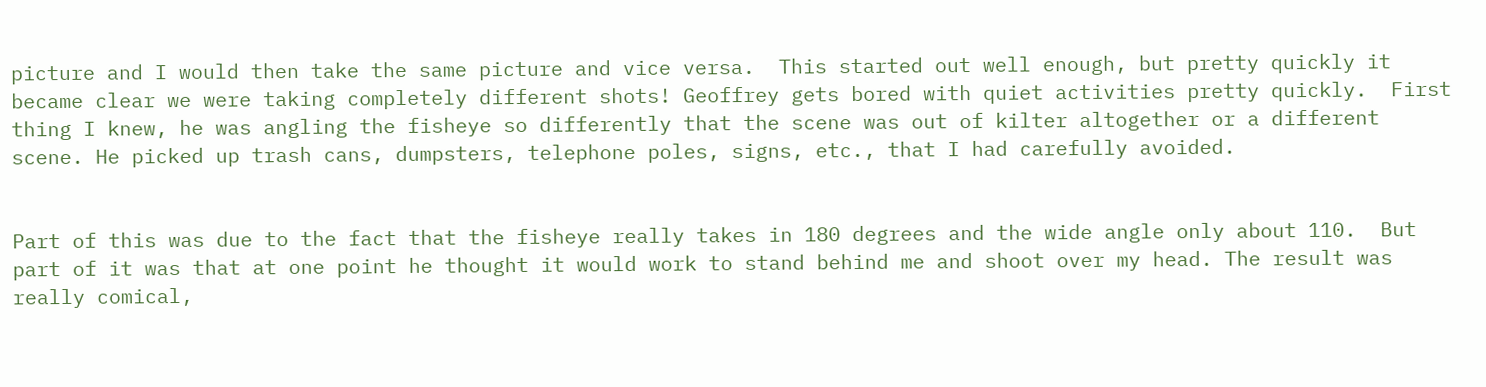picture and I would then take the same picture and vice versa.  This started out well enough, but pretty quickly it became clear we were taking completely different shots! Geoffrey gets bored with quiet activities pretty quickly.  First thing I knew, he was angling the fisheye so differently that the scene was out of kilter altogether or a different scene. He picked up trash cans, dumpsters, telephone poles, signs, etc., that I had carefully avoided.


Part of this was due to the fact that the fisheye really takes in 180 degrees and the wide angle only about 110.  But part of it was that at one point he thought it would work to stand behind me and shoot over my head. The result was really comical,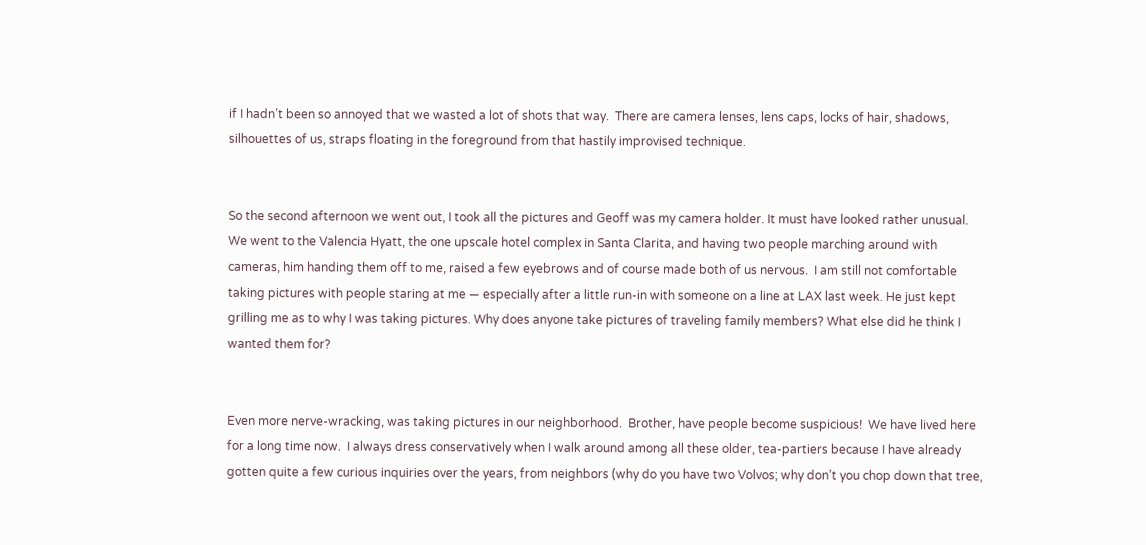if I hadn’t been so annoyed that we wasted a lot of shots that way.  There are camera lenses, lens caps, locks of hair, shadows, silhouettes of us, straps floating in the foreground from that hastily improvised technique.


So the second afternoon we went out, I took all the pictures and Geoff was my camera holder. It must have looked rather unusual.  We went to the Valencia Hyatt, the one upscale hotel complex in Santa Clarita, and having two people marching around with cameras, him handing them off to me, raised a few eyebrows and of course made both of us nervous.  I am still not comfortable taking pictures with people staring at me — especially after a little run-in with someone on a line at LAX last week. He just kept grilling me as to why I was taking pictures. Why does anyone take pictures of traveling family members? What else did he think I wanted them for?


Even more nerve-wracking, was taking pictures in our neighborhood.  Brother, have people become suspicious!  We have lived here for a long time now.  I always dress conservatively when I walk around among all these older, tea-partiers because I have already gotten quite a few curious inquiries over the years, from neighbors (why do you have two Volvos; why don’t you chop down that tree,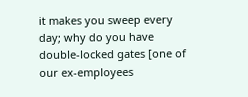it makes you sweep every day; why do you have double-locked gates [one of our ex-employees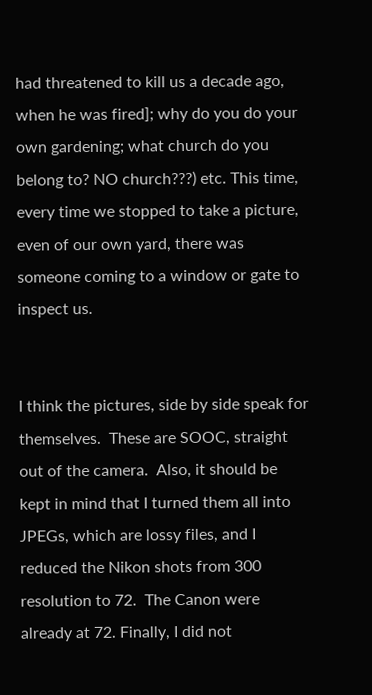had threatened to kill us a decade ago, when he was fired]; why do you do your own gardening; what church do you belong to? NO church???) etc. This time, every time we stopped to take a picture, even of our own yard, there was someone coming to a window or gate to inspect us.


I think the pictures, side by side speak for themselves.  These are SOOC, straight out of the camera.  Also, it should be kept in mind that I turned them all into JPEGs, which are lossy files, and I reduced the Nikon shots from 300 resolution to 72.  The Canon were already at 72. Finally, I did not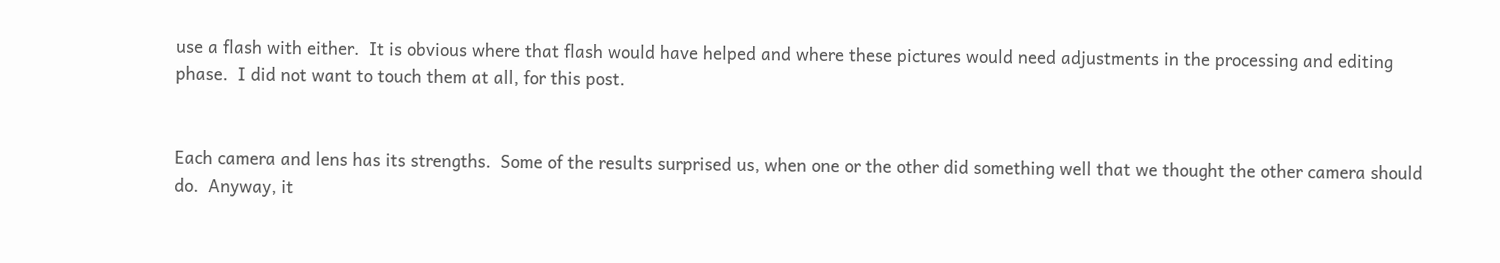use a flash with either.  It is obvious where that flash would have helped and where these pictures would need adjustments in the processing and editing phase.  I did not want to touch them at all, for this post.


Each camera and lens has its strengths.  Some of the results surprised us, when one or the other did something well that we thought the other camera should do.  Anyway, it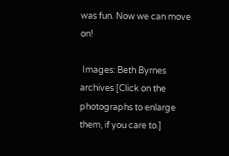was fun. Now we can move on!

 Images: Beth Byrnes archives [Click on the photographs to enlarge them, if you care to.]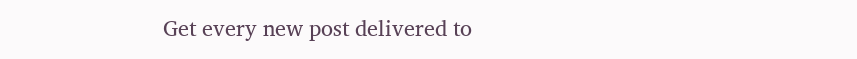Get every new post delivered to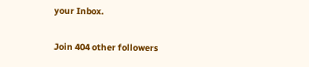your Inbox.

Join 404 other followers